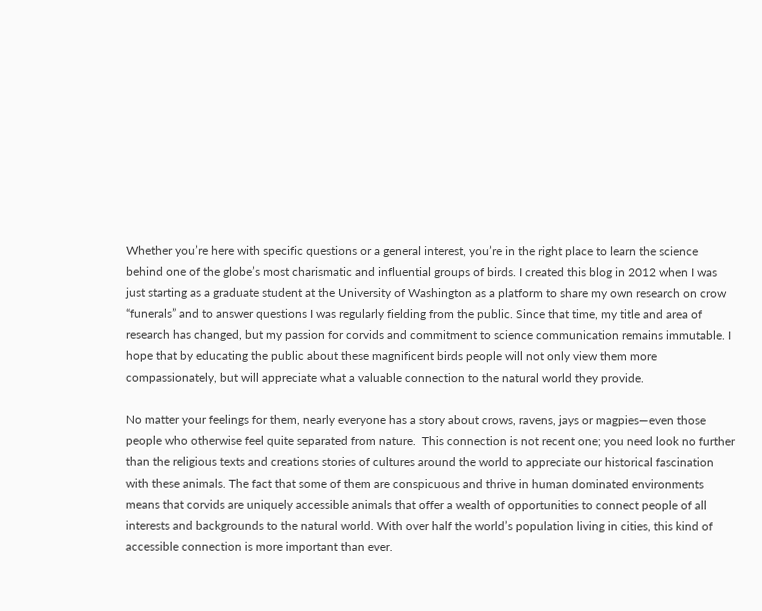Whether you’re here with specific questions or a general interest, you’re in the right place to learn the science behind one of the globe’s most charismatic and influential groups of birds. I created this blog in 2012 when I was just starting as a graduate student at the University of Washington as a platform to share my own research on crow “funerals” and to answer questions I was regularly fielding from the public. Since that time, my title and area of research has changed, but my passion for corvids and commitment to science communication remains immutable. I hope that by educating the public about these magnificent birds people will not only view them more compassionately, but will appreciate what a valuable connection to the natural world they provide.

No matter your feelings for them, nearly everyone has a story about crows, ravens, jays or magpies—even those people who otherwise feel quite separated from nature.  This connection is not recent one; you need look no further than the religious texts and creations stories of cultures around the world to appreciate our historical fascination with these animals. The fact that some of them are conspicuous and thrive in human dominated environments means that corvids are uniquely accessible animals that offer a wealth of opportunities to connect people of all interests and backgrounds to the natural world. With over half the world’s population living in cities, this kind of accessible connection is more important than ever.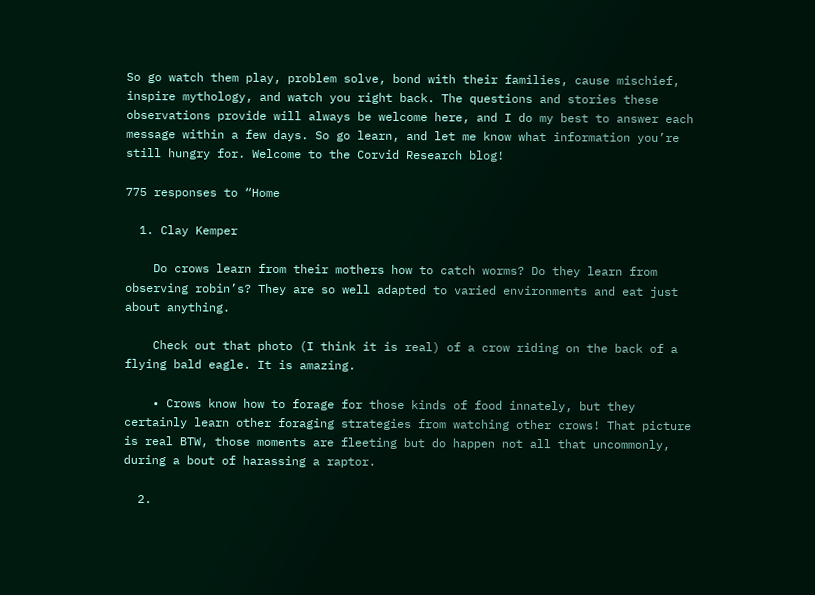So go watch them play, problem solve, bond with their families, cause mischief, inspire mythology, and watch you right back. The questions and stories these observations provide will always be welcome here, and I do my best to answer each message within a few days. So go learn, and let me know what information you’re still hungry for. Welcome to the Corvid Research blog!

775 responses to “Home

  1. Clay Kemper

    Do crows learn from their mothers how to catch worms? Do they learn from observing robin’s? They are so well adapted to varied environments and eat just about anything.

    Check out that photo (I think it is real) of a crow riding on the back of a flying bald eagle. It is amazing.

    • Crows know how to forage for those kinds of food innately, but they certainly learn other foraging strategies from watching other crows! That picture is real BTW, those moments are fleeting but do happen not all that uncommonly, during a bout of harassing a raptor.

  2.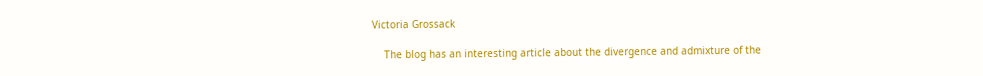Victoria Grossack

    The blog has an interesting article about the divergence and admixture of the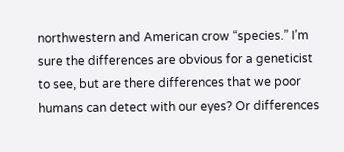northwestern and American crow “species.” I’m sure the differences are obvious for a geneticist to see, but are there differences that we poor humans can detect with our eyes? Or differences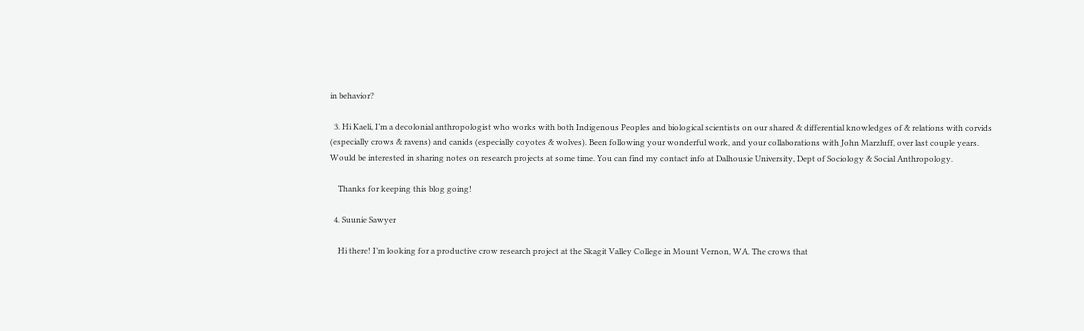in behavior?

  3. Hi Kaeli, I’m a decolonial anthropologist who works with both Indigenous Peoples and biological scientists on our shared & differential knowledges of & relations with corvids (especially crows & ravens) and canids (especially coyotes & wolves). Been following your wonderful work, and your collaborations with John Marzluff, over last couple years. Would be interested in sharing notes on research projects at some time. You can find my contact info at Dalhousie University, Dept of Sociology & Social Anthropology.

    Thanks for keeping this blog going!

  4. Suunie Sawyer

    Hi there! I’m looking for a productive crow research project at the Skagit Valley College in Mount Vernon, WA. The crows that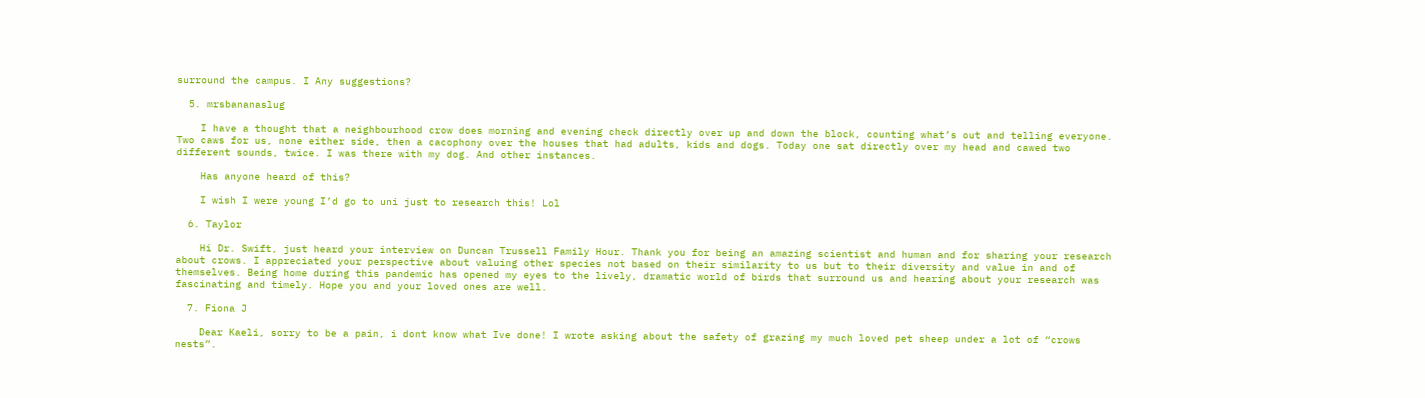surround the campus. I Any suggestions?

  5. mrsbananaslug

    I have a thought that a neighbourhood crow does morning and evening check directly over up and down the block, counting what’s out and telling everyone. Two caws for us, none either side, then a cacophony over the houses that had adults, kids and dogs. Today one sat directly over my head and cawed two different sounds, twice. I was there with my dog. And other instances.

    Has anyone heard of this?

    I wish I were young I’d go to uni just to research this! Lol

  6. Taylor

    Hi Dr. Swift, just heard your interview on Duncan Trussell Family Hour. Thank you for being an amazing scientist and human and for sharing your research about crows. I appreciated your perspective about valuing other species not based on their similarity to us but to their diversity and value in and of themselves. Being home during this pandemic has opened my eyes to the lively, dramatic world of birds that surround us and hearing about your research was fascinating and timely. Hope you and your loved ones are well.

  7. Fiona J

    Dear Kaeli, sorry to be a pain, i dont know what Ive done! I wrote asking about the safety of grazing my much loved pet sheep under a lot of “crows nests”.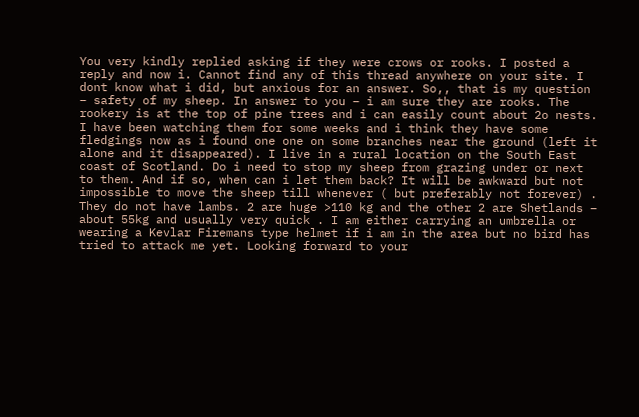You very kindly replied asking if they were crows or rooks. I posted a reply and now i. Cannot find any of this thread anywhere on your site. I dont know what i did, but anxious for an answer. So,, that is my question – safety of my sheep. In answer to you – i am sure they are rooks. The rookery is at the top of pine trees and i can easily count about 2o nests. I have been watching them for some weeks and i think they have some fledgings now as i found one one on some branches near the ground (left it alone and it disappeared). I live in a rural location on the South East coast of Scotland. Do i need to stop my sheep from grazing under or next to them. And if so, when can i let them back? It will be awkward but not impossible to move the sheep till whenever ( but preferably not forever) . They do not have lambs. 2 are huge >110 kg and the other 2 are Shetlands – about 55kg and usually very quick . I am either carrying an umbrella or wearing a Kevlar Firemans type helmet if i am in the area but no bird has tried to attack me yet. Looking forward to your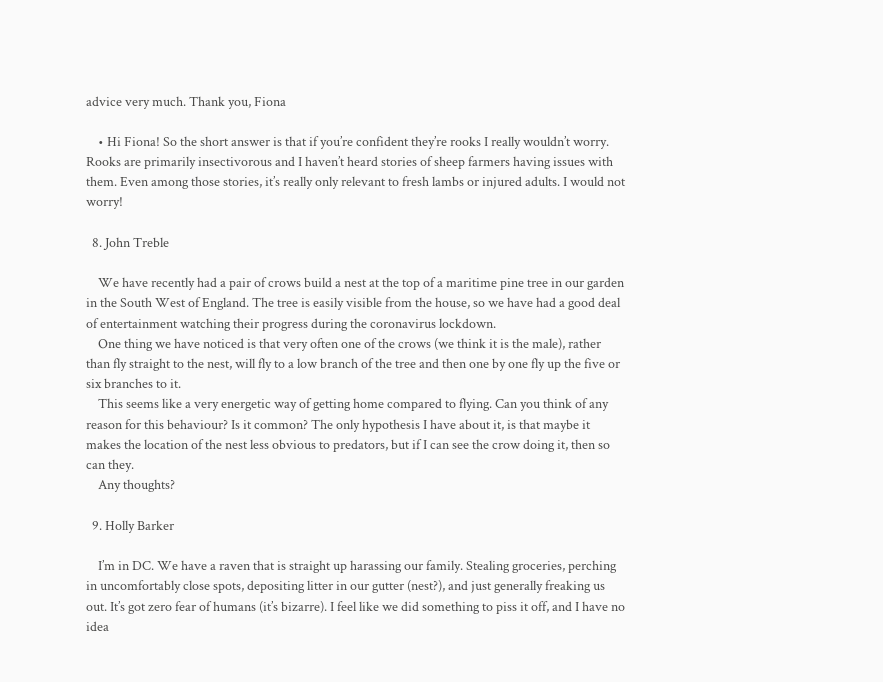advice very much. Thank you, Fiona

    • Hi Fiona! So the short answer is that if you’re confident they’re rooks I really wouldn’t worry. Rooks are primarily insectivorous and I haven’t heard stories of sheep farmers having issues with them. Even among those stories, it’s really only relevant to fresh lambs or injured adults. I would not worry!

  8. John Treble

    We have recently had a pair of crows build a nest at the top of a maritime pine tree in our garden in the South West of England. The tree is easily visible from the house, so we have had a good deal of entertainment watching their progress during the coronavirus lockdown.
    One thing we have noticed is that very often one of the crows (we think it is the male), rather than fly straight to the nest, will fly to a low branch of the tree and then one by one fly up the five or six branches to it.
    This seems like a very energetic way of getting home compared to flying. Can you think of any reason for this behaviour? Is it common? The only hypothesis I have about it, is that maybe it makes the location of the nest less obvious to predators, but if I can see the crow doing it, then so can they.
    Any thoughts?

  9. Holly Barker

    I’m in DC. We have a raven that is straight up harassing our family. Stealing groceries, perching in uncomfortably close spots, depositing litter in our gutter (nest?), and just generally freaking us out. It’s got zero fear of humans (it’s bizarre). I feel like we did something to piss it off, and I have no idea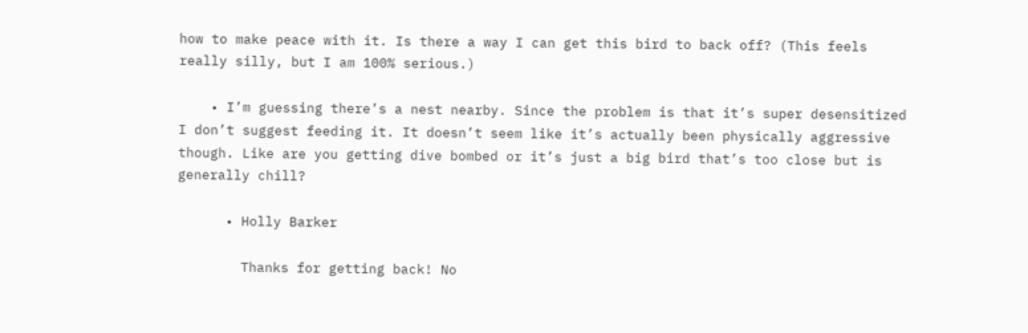how to make peace with it. Is there a way I can get this bird to back off? (This feels really silly, but I am 100% serious.)

    • I’m guessing there’s a nest nearby. Since the problem is that it’s super desensitized I don’t suggest feeding it. It doesn’t seem like it’s actually been physically aggressive though. Like are you getting dive bombed or it’s just a big bird that’s too close but is generally chill?

      • Holly Barker

        Thanks for getting back! No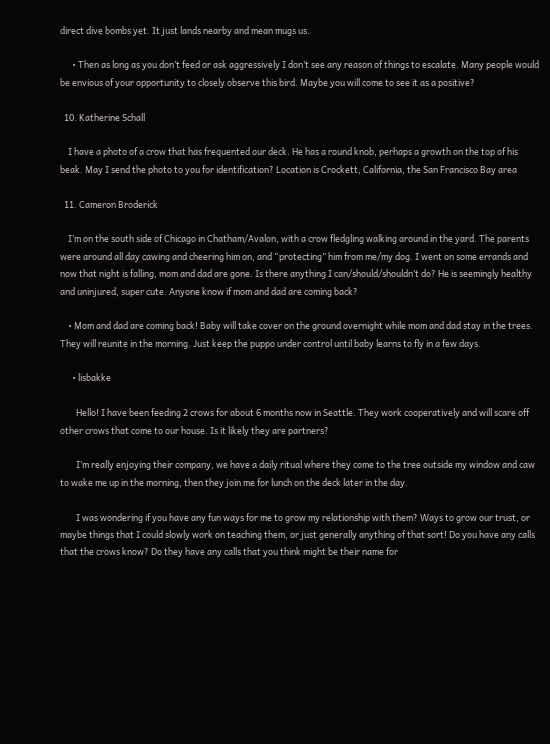direct dive bombs yet. It just lands nearby and mean mugs us.

      • Then as long as you don’t feed or ask aggressively I don’t see any reason of things to escalate. Many people would be envious of your opportunity to closely observe this bird. Maybe you will come to see it as a positive?

  10. Katherine Schall

    I have a photo of a crow that has frequented our deck. He has a round knob, perhaps a growth on the top of his beak. May I send the photo to you for identification? Location is Crockett, California, the San Francisco Bay area

  11. Cameron Broderick

    I’m on the south side of Chicago in Chatham/Avalon, with a crow fledgling walking around in the yard. The parents were around all day cawing and cheering him on, and “protecting” him from me/my dog. I went on some errands and now that night is falling, mom and dad are gone. Is there anything I can/should/shouldn’t do? He is seemingly healthy and uninjured, super cute. Anyone know if mom and dad are coming back?

    • Mom and dad are coming back! Baby will take cover on the ground overnight while mom and dad stay in the trees. They will reunite in the morning. Just keep the puppo under control until baby learns to fly in a few days.

      • lisbakke

        Hello! I have been feeding 2 crows for about 6 months now in Seattle. They work cooperatively and will scare off other crows that come to our house. Is it likely they are partners?

        I’m really enjoying their company, we have a daily ritual where they come to the tree outside my window and caw to wake me up in the morning, then they join me for lunch on the deck later in the day.

        I was wondering if you have any fun ways for me to grow my relationship with them? Ways to grow our trust, or maybe things that I could slowly work on teaching them, or just generally anything of that sort! Do you have any calls that the crows know? Do they have any calls that you think might be their name for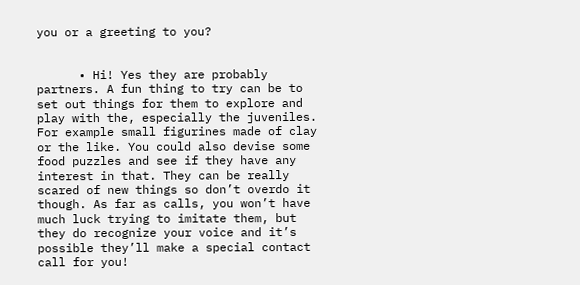you or a greeting to you?


      • Hi! Yes they are probably partners. A fun thing to try can be to set out things for them to explore and play with the, especially the juveniles. For example small figurines made of clay or the like. You could also devise some food puzzles and see if they have any interest in that. They can be really scared of new things so don’t overdo it though. As far as calls, you won’t have much luck trying to imitate them, but they do recognize your voice and it’s possible they’ll make a special contact call for you!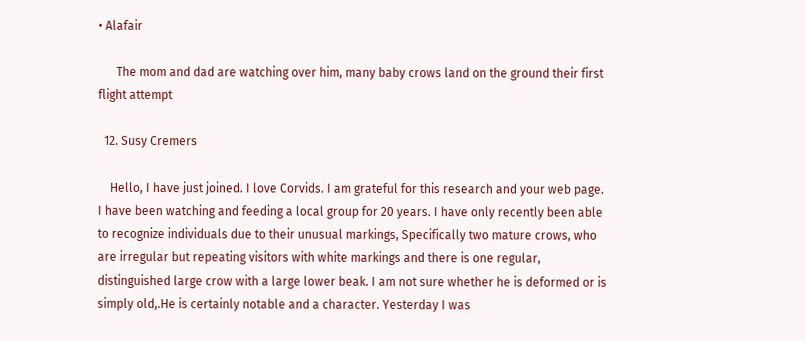• Alafair

      The mom and dad are watching over him, many baby crows land on the ground their first flight attempt

  12. Susy Cremers

    Hello, I have just joined. I love Corvids. I am grateful for this research and your web page. I have been watching and feeding a local group for 20 years. I have only recently been able to recognize individuals due to their unusual markings, Specifically two mature crows, who are irregular but repeating visitors with white markings and there is one regular, distinguished large crow with a large lower beak. I am not sure whether he is deformed or is simply old,.He is certainly notable and a character. Yesterday I was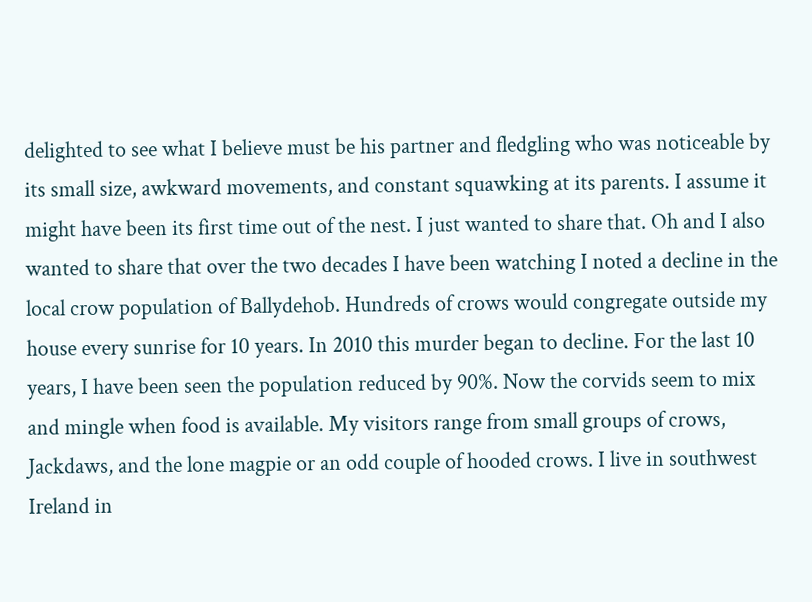delighted to see what I believe must be his partner and fledgling who was noticeable by its small size, awkward movements, and constant squawking at its parents. I assume it might have been its first time out of the nest. I just wanted to share that. Oh and I also wanted to share that over the two decades I have been watching I noted a decline in the local crow population of Ballydehob. Hundreds of crows would congregate outside my house every sunrise for 10 years. In 2010 this murder began to decline. For the last 10 years, I have been seen the population reduced by 90%. Now the corvids seem to mix and mingle when food is available. My visitors range from small groups of crows, Jackdaws, and the lone magpie or an odd couple of hooded crows. I live in southwest Ireland in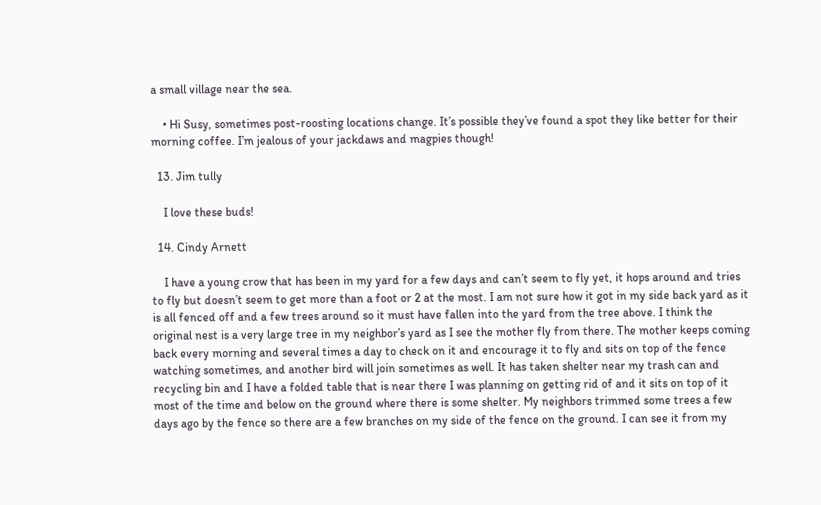a small village near the sea.

    • Hi Susy, sometimes post-roosting locations change. It’s possible they’ve found a spot they like better for their morning coffee. I’m jealous of your jackdaws and magpies though!

  13. Jim tully

    I love these buds!

  14. Cindy Arnett

    I have a young crow that has been in my yard for a few days and can’t seem to fly yet, it hops around and tries to fly but doesn’t seem to get more than a foot or 2 at the most. I am not sure how it got in my side back yard as it is all fenced off and a few trees around so it must have fallen into the yard from the tree above. I think the original nest is a very large tree in my neighbor’s yard as I see the mother fly from there. The mother keeps coming back every morning and several times a day to check on it and encourage it to fly and sits on top of the fence watching sometimes, and another bird will join sometimes as well. It has taken shelter near my trash can and recycling bin and I have a folded table that is near there I was planning on getting rid of and it sits on top of it most of the time and below on the ground where there is some shelter. My neighbors trimmed some trees a few days ago by the fence so there are a few branches on my side of the fence on the ground. I can see it from my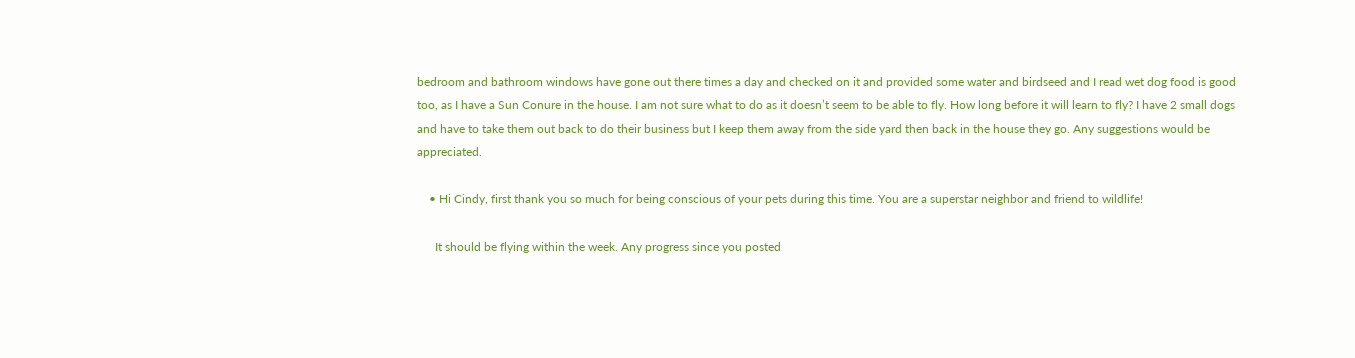bedroom and bathroom windows have gone out there times a day and checked on it and provided some water and birdseed and I read wet dog food is good too, as I have a Sun Conure in the house. I am not sure what to do as it doesn’t seem to be able to fly. How long before it will learn to fly? I have 2 small dogs and have to take them out back to do their business but I keep them away from the side yard then back in the house they go. Any suggestions would be appreciated.

    • Hi Cindy, first thank you so much for being conscious of your pets during this time. You are a superstar neighbor and friend to wildlife!

      It should be flying within the week. Any progress since you posted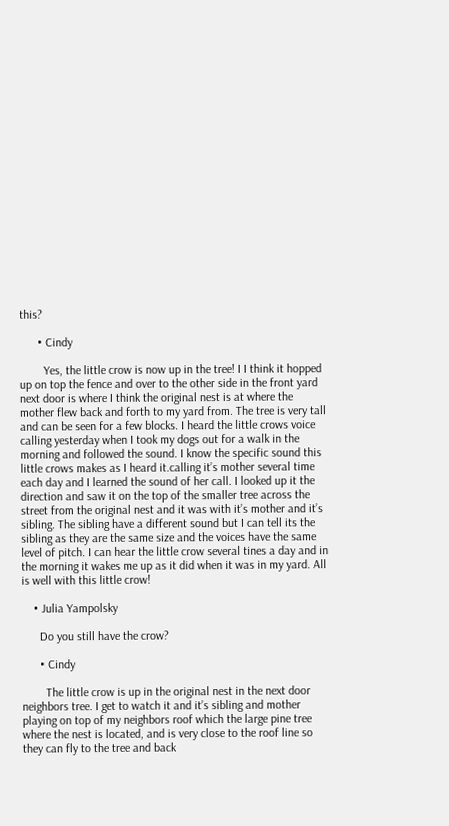this?

      • Cindy

        Yes, the little crow is now up in the tree! I I think it hopped up on top the fence and over to the other side in the front yard next door is where I think the original nest is at where the mother flew back and forth to my yard from. The tree is very tall and can be seen for a few blocks. I heard the little crows voice calling yesterday when I took my dogs out for a walk in the morning and followed the sound. I know the specific sound this little crows makes as I heard it.calling it’s mother several time each day and I learned the sound of her call. I looked up it the direction and saw it on the top of the smaller tree across the street from the original nest and it was with it’s mother and it’s sibling. The sibling have a different sound but I can tell its the sibling as they are the same size and the voices have the same level of pitch. I can hear the little crow several tines a day and in the morning it wakes me up as it did when it was in my yard. All is well with this little crow!

    • Julia Yampolsky

      Do you still have the crow?

      • Cindy

        The little crow is up in the original nest in the next door neighbors tree. I get to watch it and it’s sibling and mother playing on top of my neighbors roof which the large pine tree where the nest is located, and is very close to the roof line so they can fly to the tree and back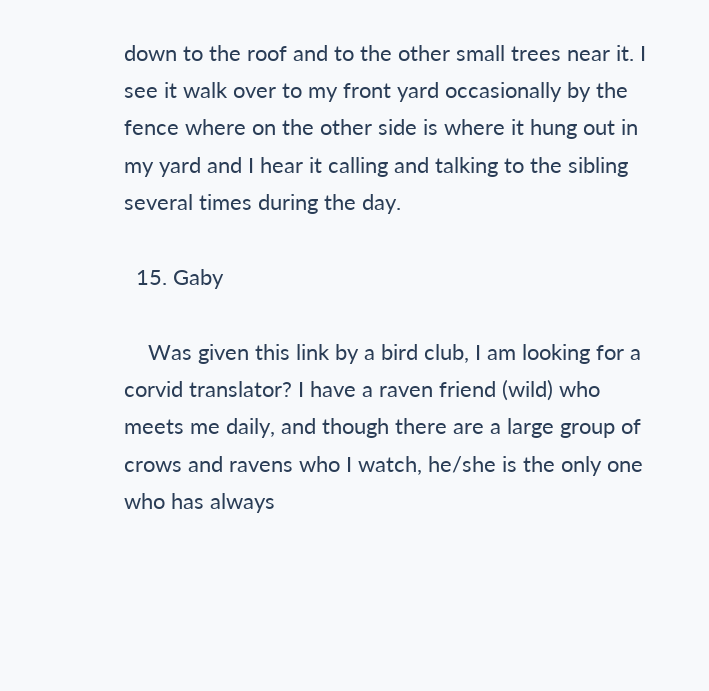down to the roof and to the other small trees near it. I see it walk over to my front yard occasionally by the fence where on the other side is where it hung out in my yard and I hear it calling and talking to the sibling several times during the day.

  15. Gaby

    Was given this link by a bird club, I am looking for a corvid translator? I have a raven friend (wild) who meets me daily, and though there are a large group of crows and ravens who I watch, he/she is the only one who has always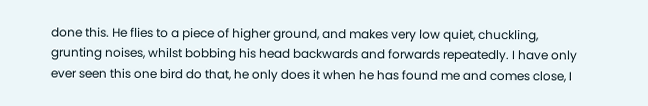done this. He flies to a piece of higher ground, and makes very low quiet, chuckling, grunting noises, whilst bobbing his head backwards and forwards repeatedly. I have only ever seen this one bird do that, he only does it when he has found me and comes close, I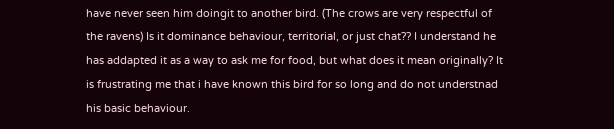have never seen him doingit to another bird. (The crows are very respectful of the ravens) Is it dominance behaviour, territorial, or just chat?? I understand he has addapted it as a way to ask me for food, but what does it mean originally? It is frustrating me that i have known this bird for so long and do not understnad his basic behaviour.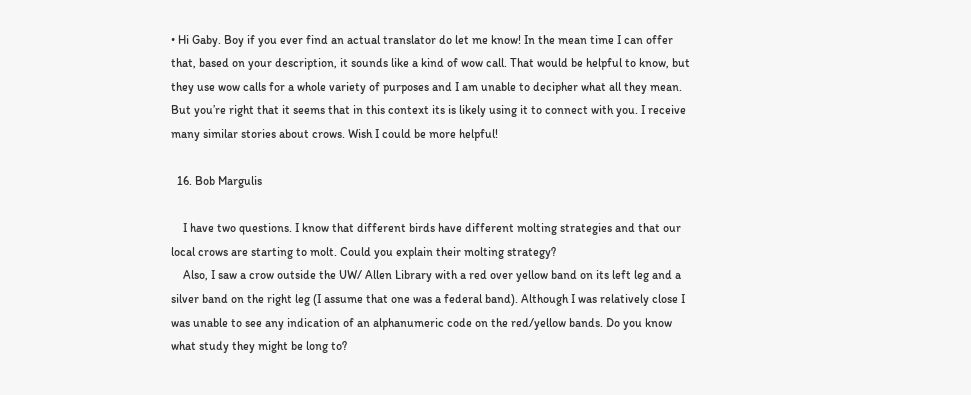• Hi Gaby. Boy if you ever find an actual translator do let me know! In the mean time I can offer that, based on your description, it sounds like a kind of wow call. That would be helpful to know, but they use wow calls for a whole variety of purposes and I am unable to decipher what all they mean. But you’re right that it seems that in this context its is likely using it to connect with you. I receive many similar stories about crows. Wish I could be more helpful!

  16. Bob Margulis

    I have two questions. I know that different birds have different molting strategies and that our local crows are starting to molt. Could you explain their molting strategy?
    Also, I saw a crow outside the UW/ Allen Library with a red over yellow band on its left leg and a silver band on the right leg (I assume that one was a federal band). Although I was relatively close I was unable to see any indication of an alphanumeric code on the red/yellow bands. Do you know what study they might be long to?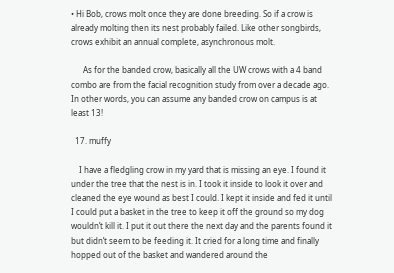• Hi Bob, crows molt once they are done breeding. So if a crow is already molting then its nest probably failed. Like other songbirds, crows exhibit an annual complete, asynchronous molt.

      As for the banded crow, basically all the UW crows with a 4 band combo are from the facial recognition study from over a decade ago. In other words, you can assume any banded crow on campus is at least 13!

  17. muffy

    I have a fledgling crow in my yard that is missing an eye. I found it under the tree that the nest is in. I took it inside to look it over and cleaned the eye wound as best I could. I kept it inside and fed it until I could put a basket in the tree to keep it off the ground so my dog wouldn’t kill it. I put it out there the next day and the parents found it but didn’t seem to be feeding it. It cried for a long time and finally hopped out of the basket and wandered around the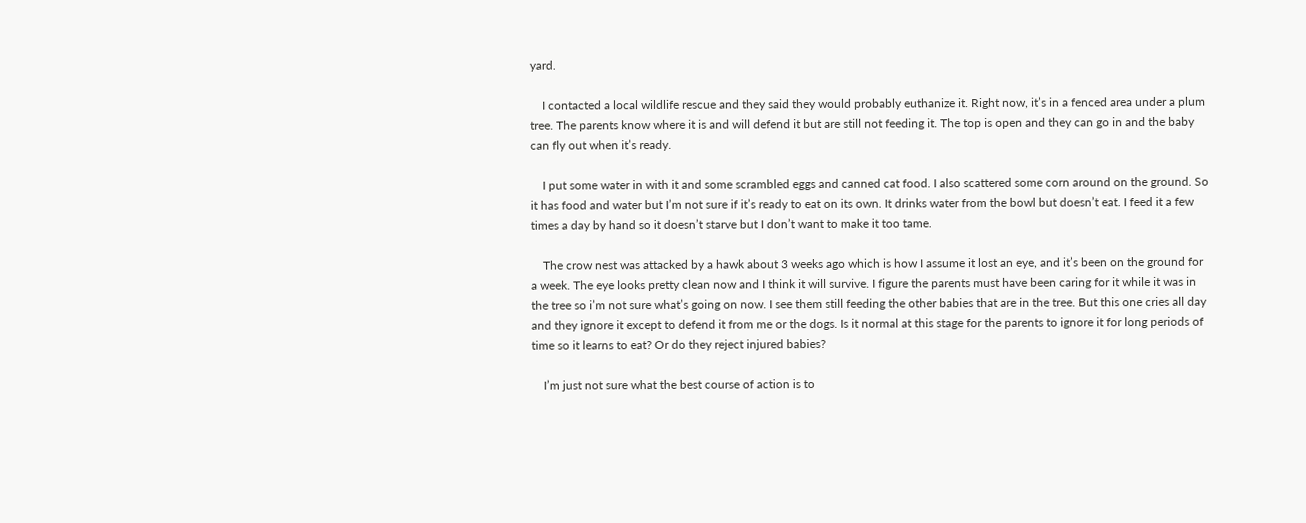yard.

    I contacted a local wildlife rescue and they said they would probably euthanize it. Right now, it’s in a fenced area under a plum tree. The parents know where it is and will defend it but are still not feeding it. The top is open and they can go in and the baby can fly out when it’s ready.

    I put some water in with it and some scrambled eggs and canned cat food. I also scattered some corn around on the ground. So it has food and water but I’m not sure if it’s ready to eat on its own. It drinks water from the bowl but doesn’t eat. I feed it a few times a day by hand so it doesn’t starve but I don’t want to make it too tame.

    The crow nest was attacked by a hawk about 3 weeks ago which is how I assume it lost an eye, and it’s been on the ground for a week. The eye looks pretty clean now and I think it will survive. I figure the parents must have been caring for it while it was in the tree so i’m not sure what’s going on now. I see them still feeding the other babies that are in the tree. But this one cries all day and they ignore it except to defend it from me or the dogs. Is it normal at this stage for the parents to ignore it for long periods of time so it learns to eat? Or do they reject injured babies?

    I’m just not sure what the best course of action is to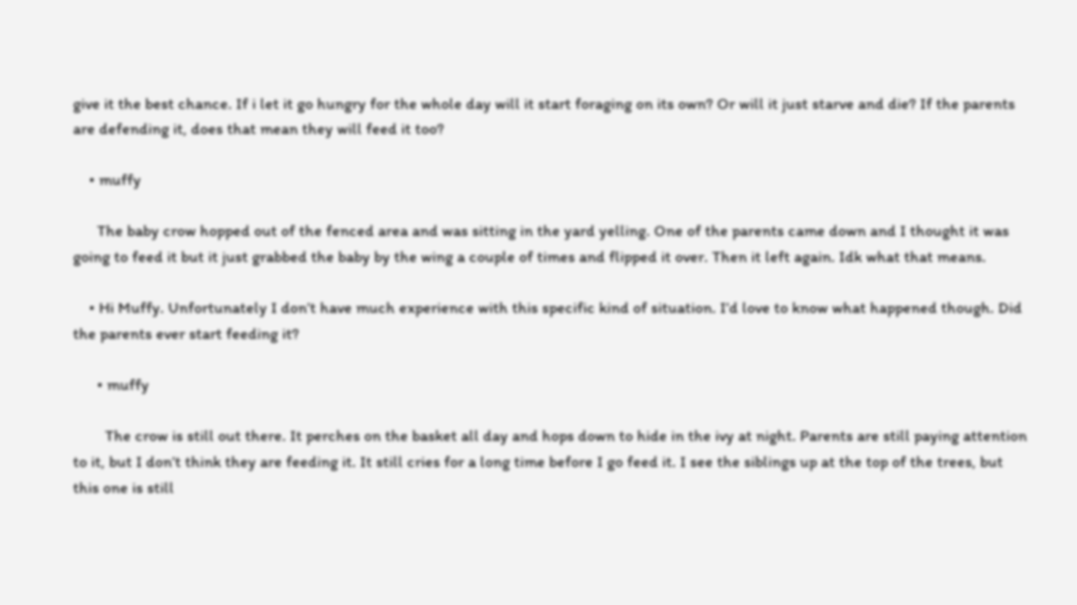give it the best chance. If i let it go hungry for the whole day will it start foraging on its own? Or will it just starve and die? If the parents are defending it, does that mean they will feed it too?

    • muffy

      The baby crow hopped out of the fenced area and was sitting in the yard yelling. One of the parents came down and I thought it was going to feed it but it just grabbed the baby by the wing a couple of times and flipped it over. Then it left again. Idk what that means.

    • Hi Muffy. Unfortunately I don’t have much experience with this specific kind of situation. I’d love to know what happened though. Did the parents ever start feeding it?

      • muffy

        The crow is still out there. It perches on the basket all day and hops down to hide in the ivy at night. Parents are still paying attention to it, but I don’t think they are feeding it. It still cries for a long time before I go feed it. I see the siblings up at the top of the trees, but this one is still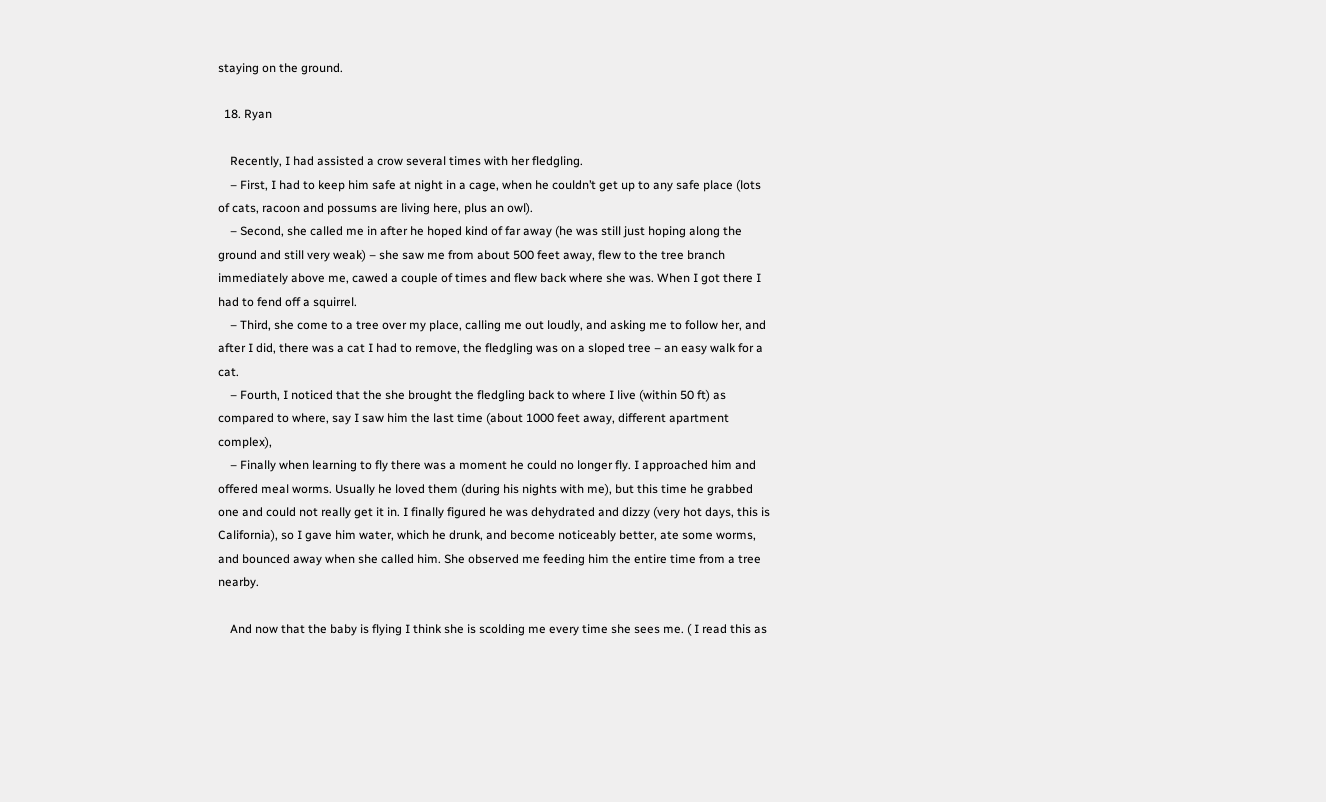staying on the ground.

  18. Ryan

    Recently, I had assisted a crow several times with her fledgling.
    – First, I had to keep him safe at night in a cage, when he couldn’t get up to any safe place (lots of cats, racoon and possums are living here, plus an owl).
    – Second, she called me in after he hoped kind of far away (he was still just hoping along the ground and still very weak) – she saw me from about 500 feet away, flew to the tree branch immediately above me, cawed a couple of times and flew back where she was. When I got there I had to fend off a squirrel.
    – Third, she come to a tree over my place, calling me out loudly, and asking me to follow her, and after I did, there was a cat I had to remove, the fledgling was on a sloped tree – an easy walk for a cat.
    – Fourth, I noticed that the she brought the fledgling back to where I live (within 50 ft) as compared to where, say I saw him the last time (about 1000 feet away, different apartment complex),
    – Finally when learning to fly there was a moment he could no longer fly. I approached him and offered meal worms. Usually he loved them (during his nights with me), but this time he grabbed one and could not really get it in. I finally figured he was dehydrated and dizzy (very hot days, this is California), so I gave him water, which he drunk, and become noticeably better, ate some worms, and bounced away when she called him. She observed me feeding him the entire time from a tree nearby.

    And now that the baby is flying I think she is scolding me every time she sees me. ( I read this as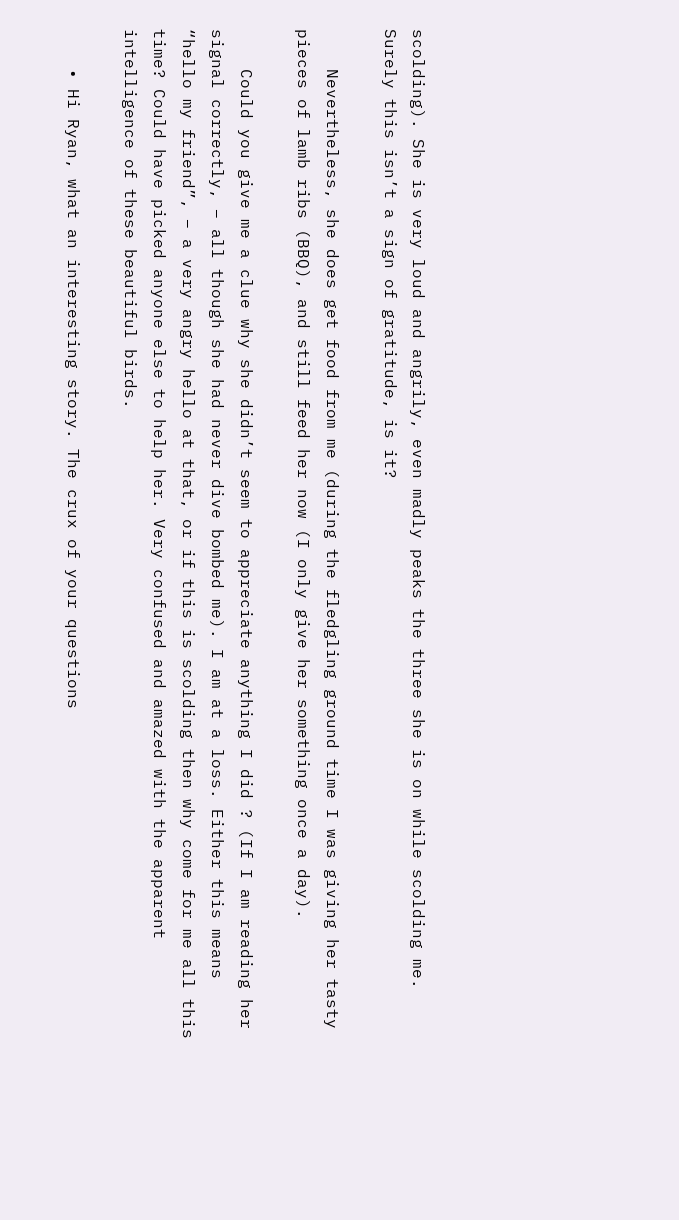scolding). She is very loud and angrily, even madly peaks the three she is on while scolding me. Surely this isn’t a sign of gratitude, is it?

    Nevertheless, she does get food from me (during the fledgling ground time I was giving her tasty pieces of lamb ribs (BBQ), and still feed her now (I only give her something once a day).

    Could you give me a clue why she didn’t seem to appreciate anything I did ? (If I am reading her signal correctly, – all though she had never dive bombed me). I am at a loss. Either this means “hello my friend”, – a very angry hello at that, or if this is scolding then why come for me all this time? Could have picked anyone else to help her. Very confused and amazed with the apparent intelligence of these beautiful birds.

    • Hi Ryan, what an interesting story. The crux of your questions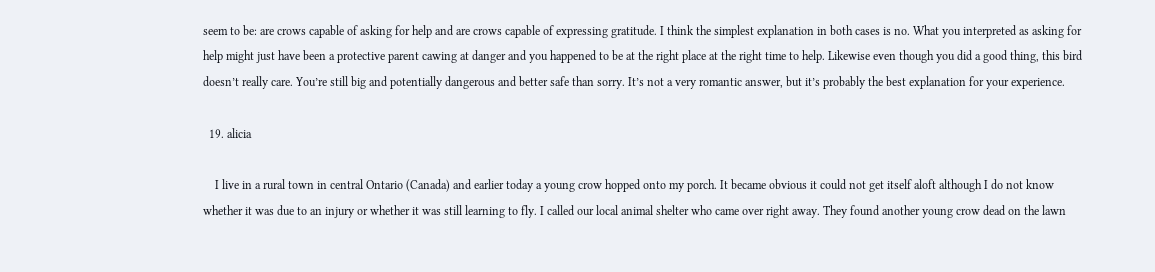seem to be: are crows capable of asking for help and are crows capable of expressing gratitude. I think the simplest explanation in both cases is no. What you interpreted as asking for help might just have been a protective parent cawing at danger and you happened to be at the right place at the right time to help. Likewise even though you did a good thing, this bird doesn’t really care. You’re still big and potentially dangerous and better safe than sorry. It’s not a very romantic answer, but it’s probably the best explanation for your experience.

  19. alicia

    I live in a rural town in central Ontario (Canada) and earlier today a young crow hopped onto my porch. It became obvious it could not get itself aloft although I do not know whether it was due to an injury or whether it was still learning to fly. I called our local animal shelter who came over right away. They found another young crow dead on the lawn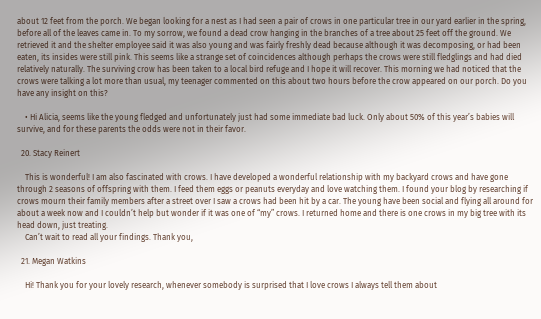about 12 feet from the porch. We began looking for a nest as I had seen a pair of crows in one particular tree in our yard earlier in the spring, before all of the leaves came in. To my sorrow, we found a dead crow hanging in the branches of a tree about 25 feet off the ground. We retrieved it and the shelter employee said it was also young and was fairly freshly dead because although it was decomposing, or had been eaten, its insides were still pink. This seems like a strange set of coincidences although perhaps the crows were still fledglings and had died relatively naturally. The surviving crow has been taken to a local bird refuge and I hope it will recover. This morning we had noticed that the crows were talking a lot more than usual, my teenager commented on this about two hours before the crow appeared on our porch. Do you have any insight on this?

    • Hi Alicia, seems like the young fledged and unfortunately just had some immediate bad luck. Only about 50% of this year’s babies will survive, and for these parents the odds were not in their favor.

  20. Stacy Reinert

    This is wonderful! I am also fascinated with crows. I have developed a wonderful relationship with my backyard crows and have gone through 2 seasons of offspring with them. I feed them eggs or peanuts everyday and love watching them. I found your blog by researching if crows mourn their family members after a street over I saw a crows had been hit by a car. The young have been social and flying all around for about a week now and I couldn’t help but wonder if it was one of “my” crows. I returned home and there is one crows in my big tree with its head down, just treating.
    Can’t wait to read all your findings. Thank you,

  21. Megan Watkins

    Hi! Thank you for your lovely research, whenever somebody is surprised that I love crows I always tell them about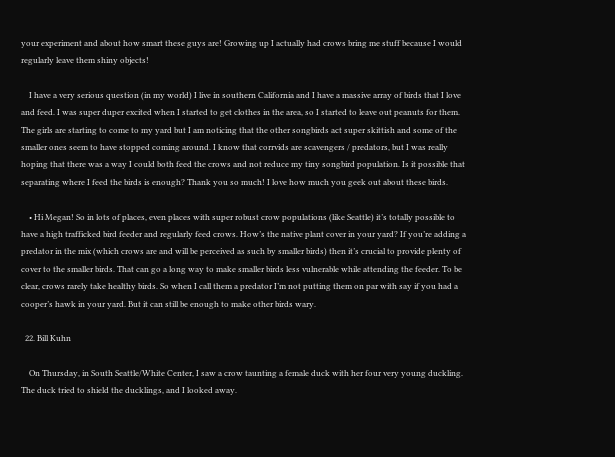your experiment and about how smart these guys are! Growing up I actually had crows bring me stuff because I would regularly leave them shiny objects!

    I have a very serious question (in my world) I live in southern California and I have a massive array of birds that I love and feed. I was super duper excited when I started to get clothes in the area, so I started to leave out peanuts for them. The girls are starting to come to my yard but I am noticing that the other songbirds act super skittish and some of the smaller ones seem to have stopped coming around. I know that corrvids are scavengers / predators, but I was really hoping that there was a way I could both feed the crows and not reduce my tiny songbird population. Is it possible that separating where I feed the birds is enough? Thank you so much! I love how much you geek out about these birds.

    • Hi Megan! So in lots of places, even places with super robust crow populations (like Seattle) it’s totally possible to have a high trafficked bird feeder and regularly feed crows. How’s the native plant cover in your yard? If you’re adding a predator in the mix (which crows are and will be perceived as such by smaller birds) then it’s crucial to provide plenty of cover to the smaller birds. That can go a long way to make smaller birds less vulnerable while attending the feeder. To be clear, crows rarely take healthy birds. So when I call them a predator I’m not putting them on par with say if you had a cooper’s hawk in your yard. But it can still be enough to make other birds wary.

  22. Bill Kuhn

    On Thursday, in South Seattle/White Center, I saw a crow taunting a female duck with her four very young duckling. The duck tried to shield the ducklings, and I looked away.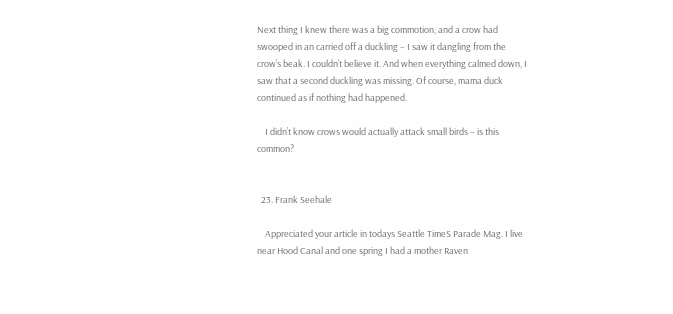Next thing I knew there was a big commotion, and a crow had swooped in an carried off a duckling – I saw it dangling from the crow’s beak. I couldn’t believe it. And when everything calmed down, I saw that a second duckling was missing. Of course, mama duck continued as if nothing had happened.

    I didn’t know crows would actually attack small birds – is this common?


  23. Frank Seehale

    Appreciated your article in todays Seattle TimeS Parade Mag. I live near Hood Canal and one spring I had a mother Raven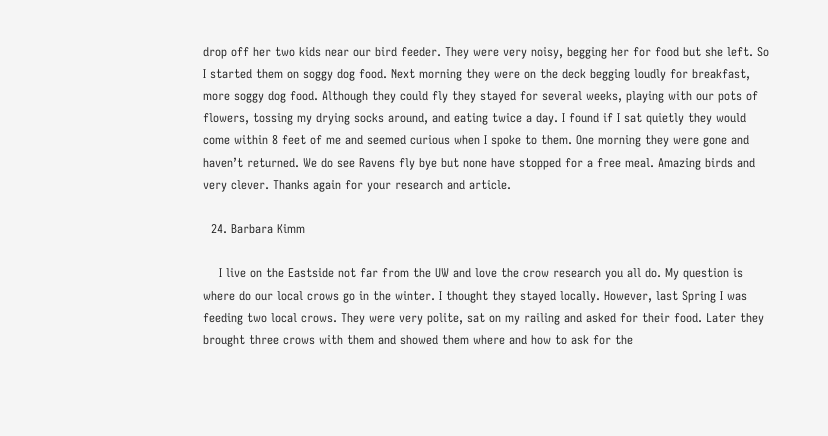drop off her two kids near our bird feeder. They were very noisy, begging her for food but she left. So I started them on soggy dog food. Next morning they were on the deck begging loudly for breakfast, more soggy dog food. Although they could fly they stayed for several weeks, playing with our pots of flowers, tossing my drying socks around, and eating twice a day. I found if I sat quietly they would come within 8 feet of me and seemed curious when I spoke to them. One morning they were gone and haven’t returned. We do see Ravens fly bye but none have stopped for a free meal. Amazing birds and very clever. Thanks again for your research and article.

  24. Barbara Kimm

    I live on the Eastside not far from the UW and love the crow research you all do. My question is where do our local crows go in the winter. I thought they stayed locally. However, last Spring I was feeding two local crows. They were very polite, sat on my railing and asked for their food. Later they brought three crows with them and showed them where and how to ask for the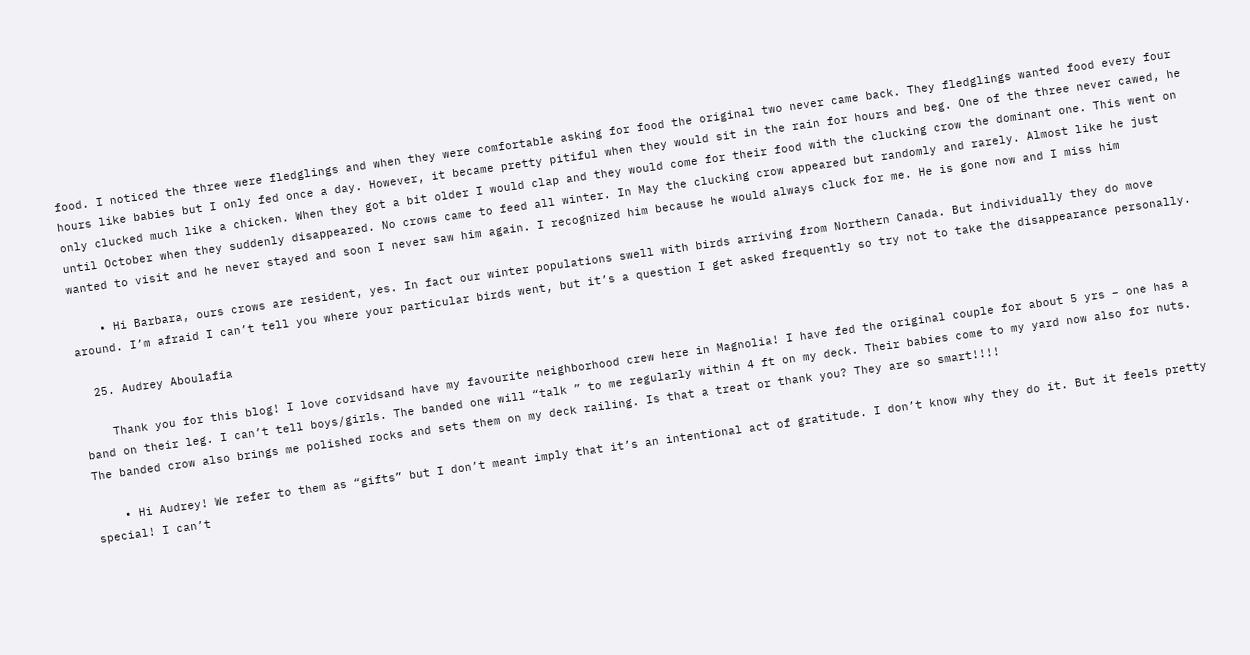food. I noticed the three were fledglings and when they were comfortable asking for food the original two never came back. They fledglings wanted food every four hours like babies but I only fed once a day. However, it became pretty pitiful when they would sit in the rain for hours and beg. One of the three never cawed, he only clucked much like a chicken. When they got a bit older I would clap and they would come for their food with the clucking crow the dominant one. This went on until October when they suddenly disappeared. No crows came to feed all winter. In May the clucking crow appeared but randomly and rarely. Almost like he just wanted to visit and he never stayed and soon I never saw him again. I recognized him because he would always cluck for me. He is gone now and I miss him

    • Hi Barbara, ours crows are resident, yes. In fact our winter populations swell with birds arriving from Northern Canada. But individually they do move around. I’m afraid I can’t tell you where your particular birds went, but it’s a question I get asked frequently so try not to take the disappearance personally.

  25. Audrey Aboulafia

    Thank you for this blog! I love corvidsand have my favourite neighborhood crew here in Magnolia! I have fed the original couple for about 5 yrs – one has a band on their leg. I can’t tell boys/girls. The banded one will “talk ” to me regularly within 4 ft on my deck. Their babies come to my yard now also for nuts. The banded crow also brings me polished rocks and sets them on my deck railing. Is that a treat or thank you? They are so smart!!!!

    • Hi Audrey! We refer to them as “gifts” but I don’t meant imply that it’s an intentional act of gratitude. I don’t know why they do it. But it feels pretty special! I can’t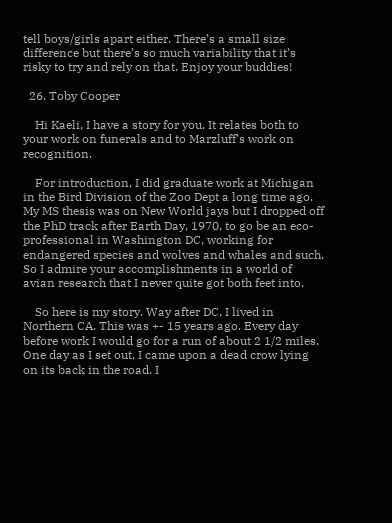tell boys/girls apart either. There’s a small size difference but there’s so much variability that it’s risky to try and rely on that. Enjoy your buddies!

  26. Toby Cooper

    Hi Kaeli, I have a story for you. It relates both to your work on funerals and to Marzluff’s work on recognition.

    For introduction, I did graduate work at Michigan in the Bird Division of the Zoo Dept a long time ago. My MS thesis was on New World jays but I dropped off the PhD track after Earth Day, 1970, to go be an eco-professional in Washington DC, working for endangered species and wolves and whales and such. So I admire your accomplishments in a world of avian research that I never quite got both feet into.

    So here is my story. Way after DC, I lived in Northern CA. This was +- 15 years ago. Every day before work I would go for a run of about 2 1/2 miles. One day as I set out, I came upon a dead crow lying on its back in the road. I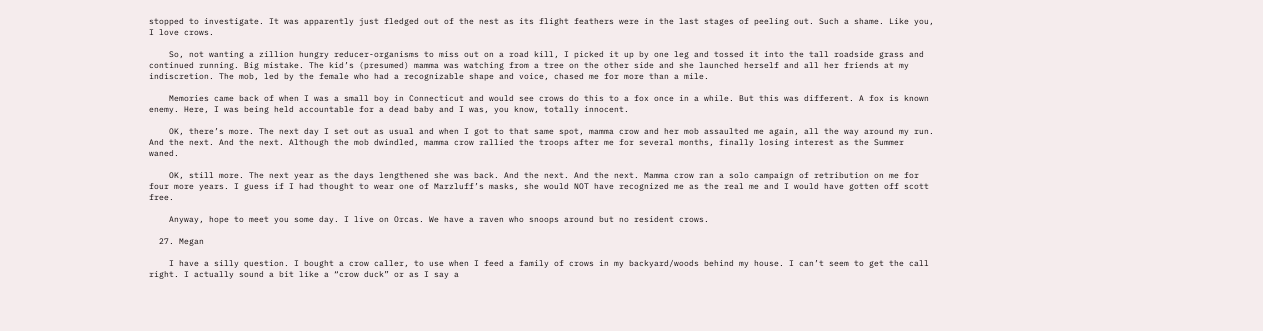stopped to investigate. It was apparently just fledged out of the nest as its flight feathers were in the last stages of peeling out. Such a shame. Like you, I love crows.

    So, not wanting a zillion hungry reducer-organisms to miss out on a road kill, I picked it up by one leg and tossed it into the tall roadside grass and continued running. Big mistake. The kid’s (presumed) mamma was watching from a tree on the other side and she launched herself and all her friends at my indiscretion. The mob, led by the female who had a recognizable shape and voice, chased me for more than a mile.

    Memories came back of when I was a small boy in Connecticut and would see crows do this to a fox once in a while. But this was different. A fox is known enemy. Here, I was being held accountable for a dead baby and I was, you know, totally innocent.

    OK, there’s more. The next day I set out as usual and when I got to that same spot, mamma crow and her mob assaulted me again, all the way around my run. And the next. And the next. Although the mob dwindled, mamma crow rallied the troops after me for several months, finally losing interest as the Summer waned.

    OK, still more. The next year as the days lengthened she was back. And the next. And the next. Mamma crow ran a solo campaign of retribution on me for four more years. I guess if I had thought to wear one of Marzluff’s masks, she would NOT have recognized me as the real me and I would have gotten off scott free.

    Anyway, hope to meet you some day. I live on Orcas. We have a raven who snoops around but no resident crows.

  27. Megan

    I have a silly question. I bought a crow caller, to use when I feed a family of crows in my backyard/woods behind my house. I can’t seem to get the call right. I actually sound a bit like a “crow duck” or as I say a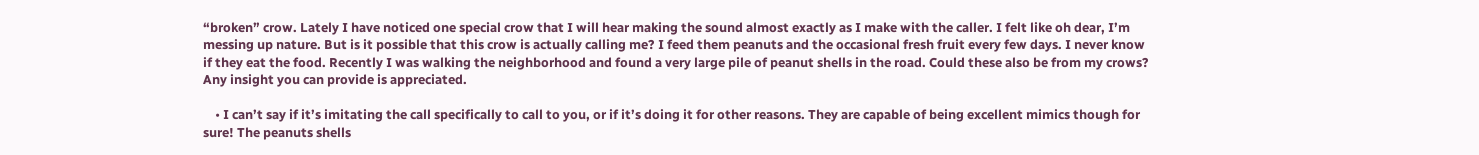“broken” crow. Lately I have noticed one special crow that I will hear making the sound almost exactly as I make with the caller. I felt like oh dear, I’m messing up nature. But is it possible that this crow is actually calling me? I feed them peanuts and the occasional fresh fruit every few days. I never know if they eat the food. Recently I was walking the neighborhood and found a very large pile of peanut shells in the road. Could these also be from my crows? Any insight you can provide is appreciated.

    • I can’t say if it’s imitating the call specifically to call to you, or if it’s doing it for other reasons. They are capable of being excellent mimics though for sure! The peanuts shells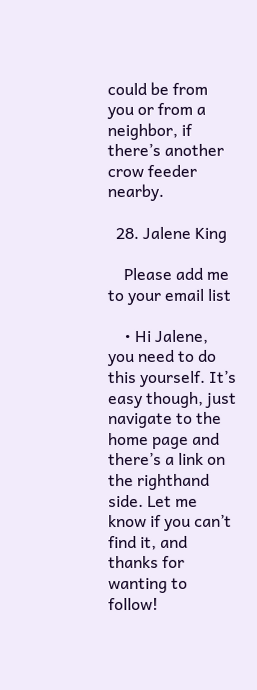could be from you or from a neighbor, if there’s another crow feeder nearby.

  28. Jalene King

    Please add me to your email list

    • Hi Jalene, you need to do this yourself. It’s easy though, just navigate to the home page and there’s a link on the righthand side. Let me know if you can’t find it, and thanks for wanting to follow!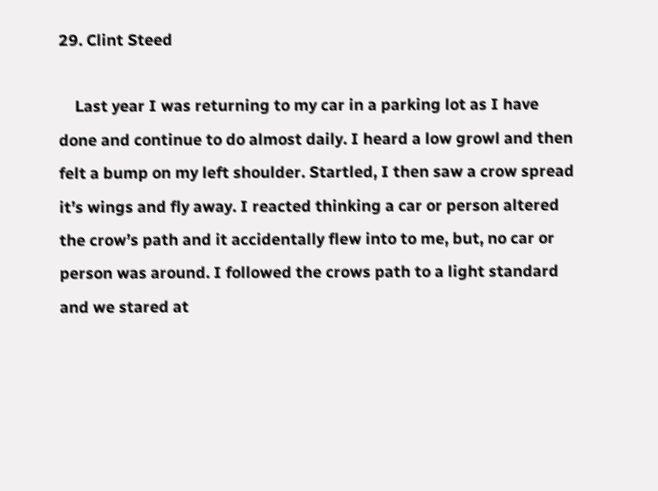29. Clint Steed

    Last year I was returning to my car in a parking lot as I have done and continue to do almost daily. I heard a low growl and then felt a bump on my left shoulder. Startled, I then saw a crow spread it’s wings and fly away. I reacted thinking a car or person altered the crow’s path and it accidentally flew into to me, but, no car or person was around. I followed the crows path to a light standard and we stared at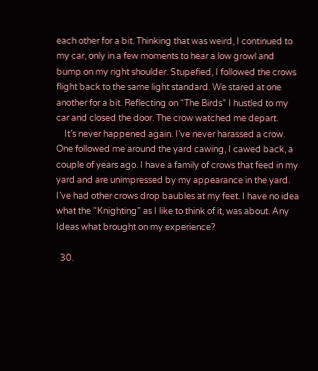each other for a bit. Thinking that was weird, I continued to my car, only in a few moments to hear a low growl and bump on my right shoulder. Stupefied, I followed the crows flight back to the same light standard. We stared at one another for a bit. Reflecting on “The Birds” I hustled to my car and closed the door. The crow watched me depart.
    It’s never happened again. I’ve never harassed a crow. One followed me around the yard cawing, I cawed back, a couple of years ago. I have a family of crows that feed in my yard and are unimpressed by my appearance in the yard. I’ve had other crows drop baubles at my feet. I have no idea what the “Knighting” as I like to think of it, was about. Any Ideas what brought on my experience?

  30.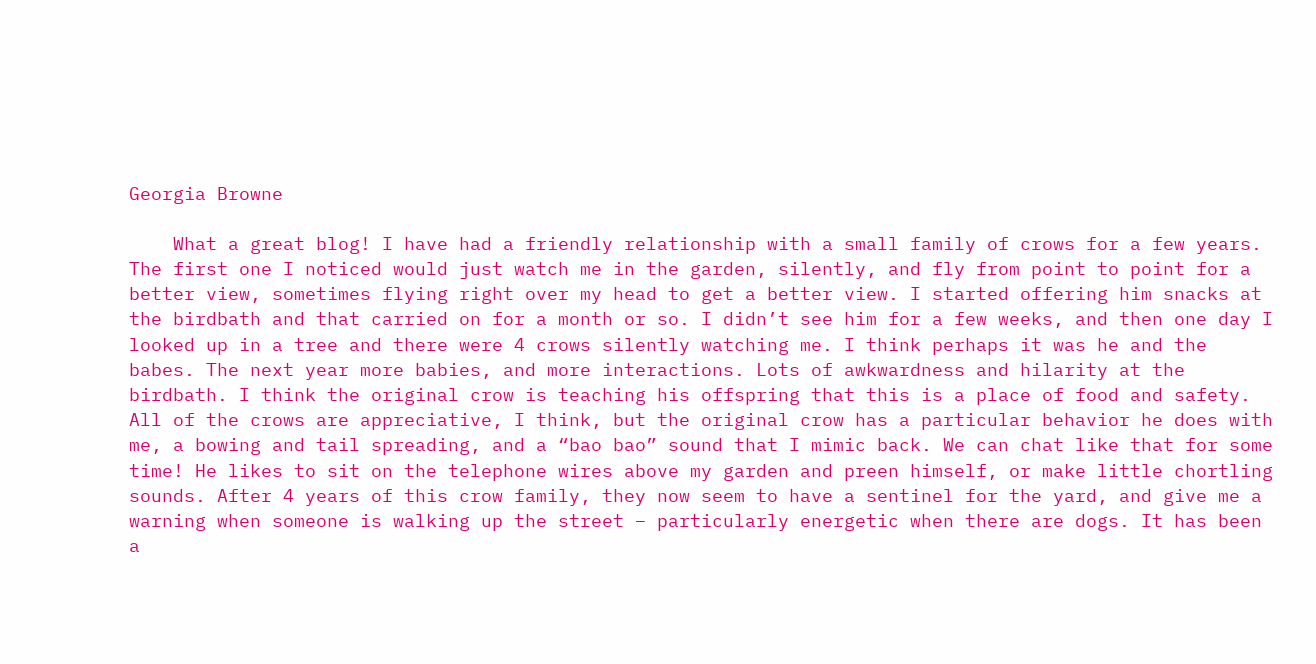Georgia Browne

    What a great blog! I have had a friendly relationship with a small family of crows for a few years. The first one I noticed would just watch me in the garden, silently, and fly from point to point for a better view, sometimes flying right over my head to get a better view. I started offering him snacks at the birdbath and that carried on for a month or so. I didn’t see him for a few weeks, and then one day I looked up in a tree and there were 4 crows silently watching me. I think perhaps it was he and the babes. The next year more babies, and more interactions. Lots of awkwardness and hilarity at the birdbath. I think the original crow is teaching his offspring that this is a place of food and safety. All of the crows are appreciative, I think, but the original crow has a particular behavior he does with me, a bowing and tail spreading, and a “bao bao” sound that I mimic back. We can chat like that for some time! He likes to sit on the telephone wires above my garden and preen himself, or make little chortling sounds. After 4 years of this crow family, they now seem to have a sentinel for the yard, and give me a warning when someone is walking up the street – particularly energetic when there are dogs. It has been a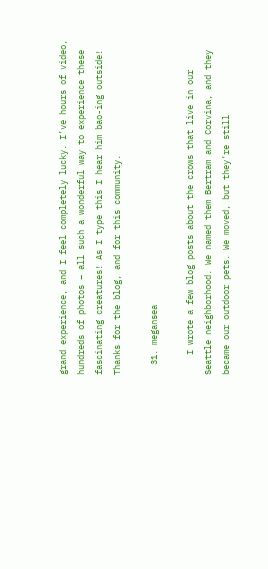grand experience, and I feel completely lucky. I’ve hours of video, hundreds of photos – all such a wonderful way to experience these fascinating creatures! As I type this I hear him bao-ing outside! Thanks for the blog, and for this community.

  31. megansea

    I wrote a few blog posts about the crows that live in our Seattle neighborhood. We named them Bertram and Corvina, and they became our outdoor pets. We moved, but they’re still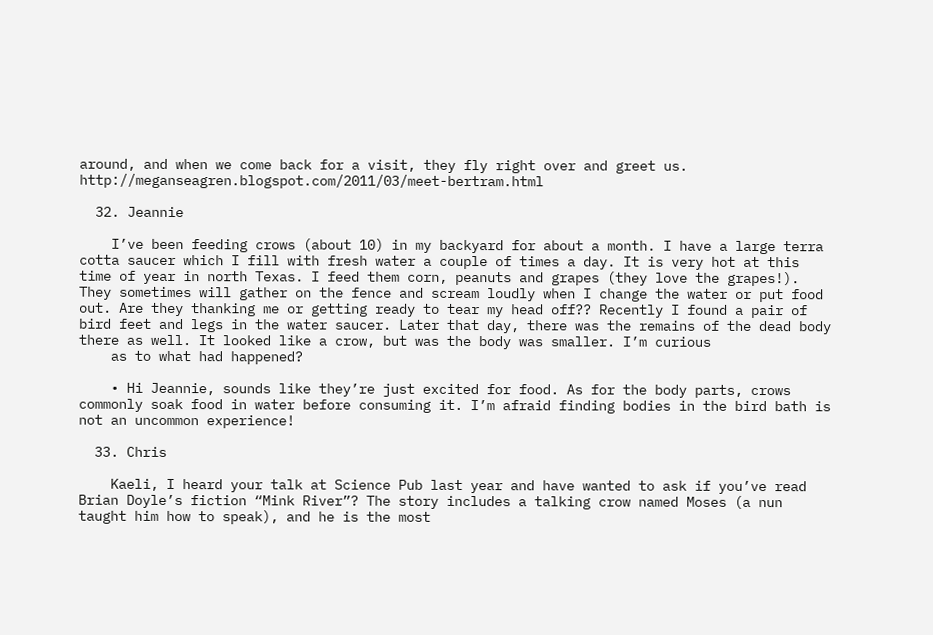around, and when we come back for a visit, they fly right over and greet us. http://meganseagren.blogspot.com/2011/03/meet-bertram.html

  32. Jeannie

    I’ve been feeding crows (about 10) in my backyard for about a month. I have a large terra cotta saucer which I fill with fresh water a couple of times a day. It is very hot at this time of year in north Texas. I feed them corn, peanuts and grapes (they love the grapes!). They sometimes will gather on the fence and scream loudly when I change the water or put food out. Are they thanking me or getting ready to tear my head off?? Recently I found a pair of bird feet and legs in the water saucer. Later that day, there was the remains of the dead body there as well. It looked like a crow, but was the body was smaller. I’m curious
    as to what had happened?

    • Hi Jeannie, sounds like they’re just excited for food. As for the body parts, crows commonly soak food in water before consuming it. I’m afraid finding bodies in the bird bath is not an uncommon experience!

  33. Chris

    Kaeli, I heard your talk at Science Pub last year and have wanted to ask if you’ve read Brian Doyle’s fiction “Mink River”? The story includes a talking crow named Moses (a nun taught him how to speak), and he is the most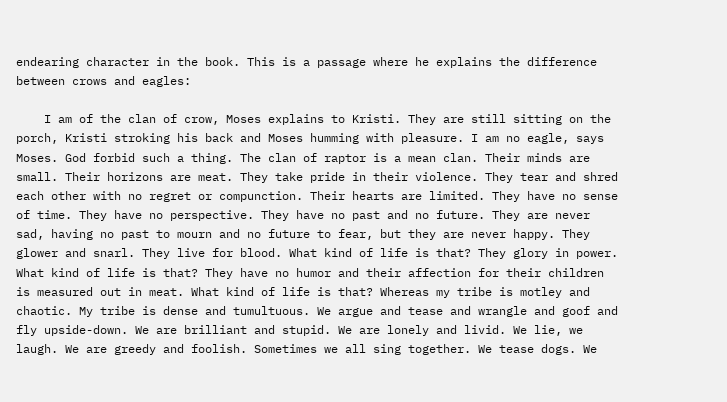endearing character in the book. This is a passage where he explains the difference between crows and eagles:

    I am of the clan of crow, Moses explains to Kristi. They are still sitting on the porch, Kristi stroking his back and Moses humming with pleasure. I am no eagle, says Moses. God forbid such a thing. The clan of raptor is a mean clan. Their minds are small. Their horizons are meat. They take pride in their violence. They tear and shred each other with no regret or compunction. Their hearts are limited. They have no sense of time. They have no perspective. They have no past and no future. They are never sad, having no past to mourn and no future to fear, but they are never happy. They glower and snarl. They live for blood. What kind of life is that? They glory in power. What kind of life is that? They have no humor and their affection for their children is measured out in meat. What kind of life is that? Whereas my tribe is motley and chaotic. My tribe is dense and tumultuous. We argue and tease and wrangle and goof and fly upside-down. We are brilliant and stupid. We are lonely and livid. We lie, we laugh. We are greedy and foolish. Sometimes we all sing together. We tease dogs. We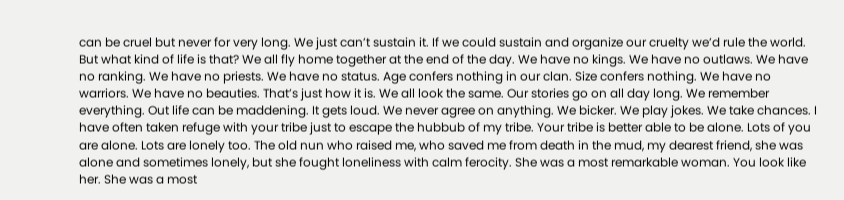can be cruel but never for very long. We just can’t sustain it. If we could sustain and organize our cruelty we’d rule the world. But what kind of life is that? We all fly home together at the end of the day. We have no kings. We have no outlaws. We have no ranking. We have no priests. We have no status. Age confers nothing in our clan. Size confers nothing. We have no warriors. We have no beauties. That’s just how it is. We all look the same. Our stories go on all day long. We remember everything. Out life can be maddening. It gets loud. We never agree on anything. We bicker. We play jokes. We take chances. I have often taken refuge with your tribe just to escape the hubbub of my tribe. Your tribe is better able to be alone. Lots of you are alone. Lots are lonely too. The old nun who raised me, who saved me from death in the mud, my dearest friend, she was alone and sometimes lonely, but she fought loneliness with calm ferocity. She was a most remarkable woman. You look like her. She was a most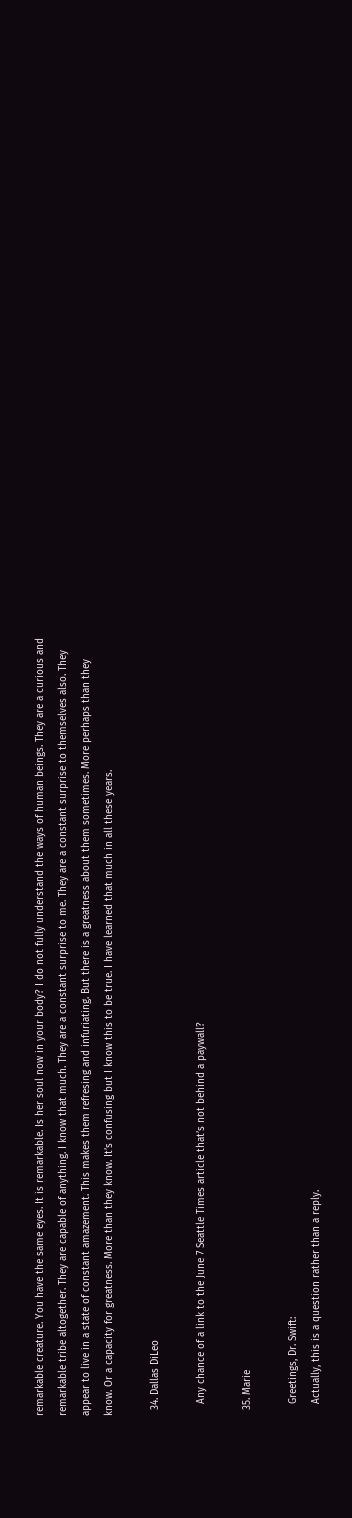remarkable creature. You have the same eyes. It is remarkable. Is her soul now in your body? I do not fully understand the ways of human beings. They are a curious and remarkable tribe altogether. They are capable of anything. I know that much. They are a constant surprise to me. They are a constant surprise to themselves also. They appear to live in a state of constant amazement. This makes them refresing and infuriating. But there is a greatness about them sometimes. More perhaps than they know. Or a capacity for greatness. More than they know. It’s confusing but I know this to be true. I have learned that much in all these years.

  34. Dallas DiLeo

    Any chance of a link to the June 7 Seattle Times article that’s not behind a paywall?

  35. Marie

    Greetings, Dr. Swift:
    Actually, this is a question rather than a reply.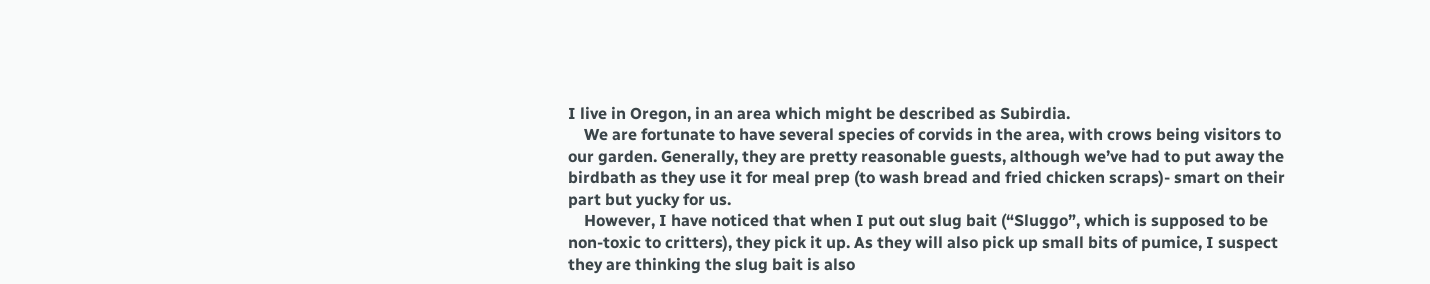I live in Oregon, in an area which might be described as Subirdia.
    We are fortunate to have several species of corvids in the area, with crows being visitors to our garden. Generally, they are pretty reasonable guests, although we’ve had to put away the birdbath as they use it for meal prep (to wash bread and fried chicken scraps)- smart on their part but yucky for us.
    However, I have noticed that when I put out slug bait (“Sluggo”, which is supposed to be non-toxic to critters), they pick it up. As they will also pick up small bits of pumice, I suspect they are thinking the slug bait is also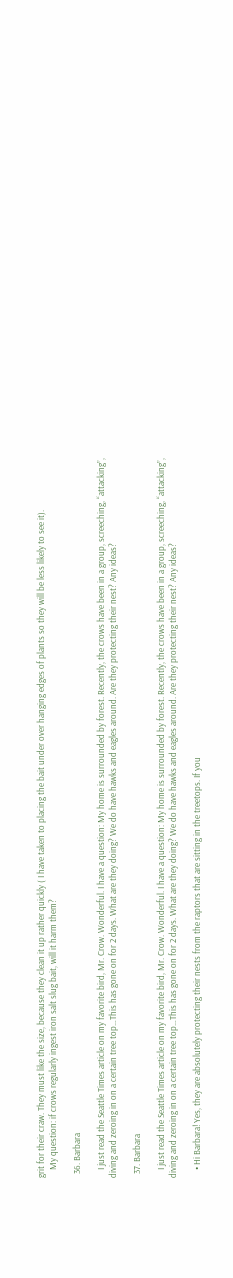grit for their craw. They must like the size, because they clean it up rather quickly ( I have taken to placing the bait under over hanging edges of plants so they will be less likely to see it).
    My question: if crows regularly ingest iron salt slug bait, will it harm them?

  36. Barbara

    I just read the Seattle Times article on my favorite bird, Mr. Crow. Wonderful. I have a question: My home is surrounded by forest. Recently, the crows have been in a group, screeching, “attacking”, diving and zeroing in on a certain tree top…This has gone on for 2 days. What are they doing? We do have hawks and eagles around. Are they protecting their nest? Any ideas?

  37. Barbara

    I just read the Seattle Times article on my favorite bird, Mr. Crow. Wonderful. I have a question: My home is surrounded by forest. Recently, the crows have been in a group, screeching, “attacking”, diving and zeroing in on a certain tree top…This has gone on for 2 days. What are they doing? We do have hawks and eagles around. Are they protecting their nest? Any ideas?

    • Hi Barbara! Yes, they are absolutely protecting their nests from the raptors that are sitting in the treetops. If you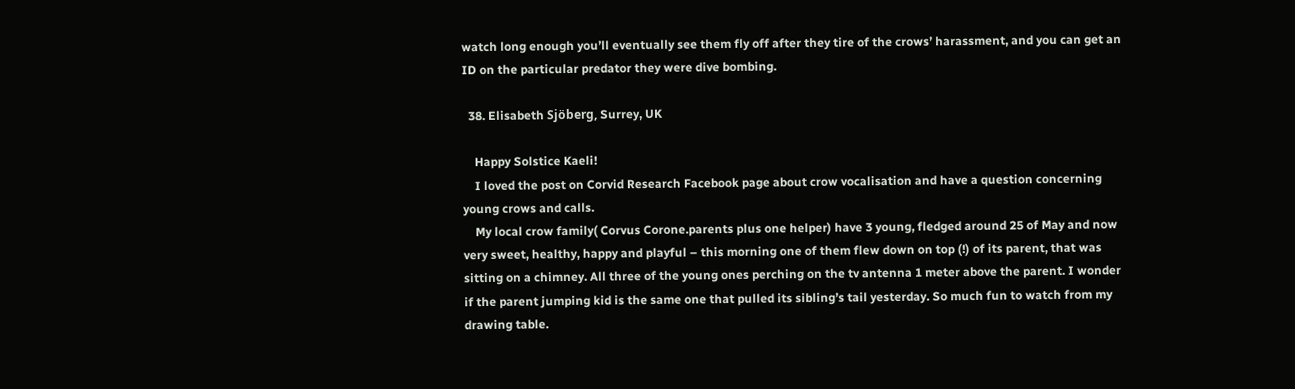watch long enough you’ll eventually see them fly off after they tire of the crows’ harassment, and you can get an ID on the particular predator they were dive bombing.

  38. Elisabeth Sjöberg, Surrey, UK

    Happy Solstice Kaeli!
    I loved the post on Corvid Research Facebook page about crow vocalisation and have a question concerning young crows and calls.
    My local crow family( Corvus Corone.parents plus one helper) have 3 young, fledged around 25 of May and now very sweet, healthy, happy and playful – this morning one of them flew down on top (!) of its parent, that was sitting on a chimney. All three of the young ones perching on the tv antenna 1 meter above the parent. I wonder if the parent jumping kid is the same one that pulled its sibling’s tail yesterday. So much fun to watch from my drawing table.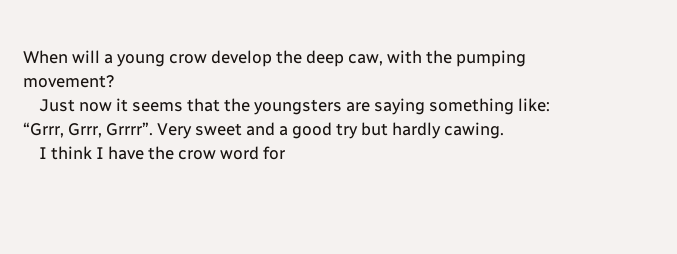When will a young crow develop the deep caw, with the pumping movement?
    Just now it seems that the youngsters are saying something like: “Grrr, Grrr, Grrrr”. Very sweet and a good try but hardly cawing.
    I think I have the crow word for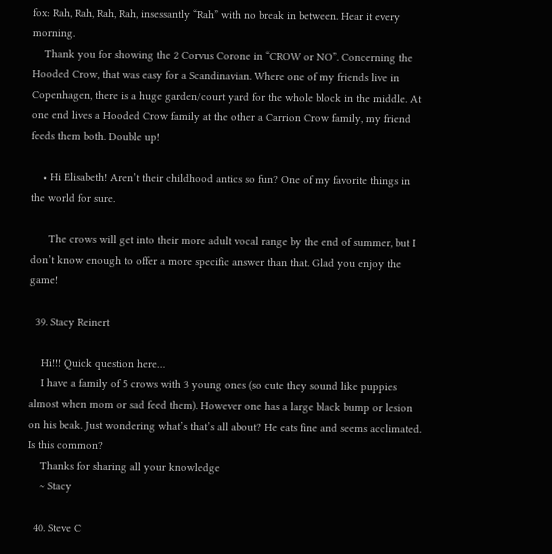fox: Rah, Rah, Rah, Rah, insessantly “Rah” with no break in between. Hear it every morning.
    Thank you for showing the 2 Corvus Corone in “CROW or NO”. Concerning the Hooded Crow, that was easy for a Scandinavian. Where one of my friends live in Copenhagen, there is a huge garden/court yard for the whole block in the middle. At one end lives a Hooded Crow family at the other a Carrion Crow family, my friend feeds them both. Double up!

    • Hi Elisabeth! Aren’t their childhood antics so fun? One of my favorite things in the world for sure.

      The crows will get into their more adult vocal range by the end of summer, but I don’t know enough to offer a more specific answer than that. Glad you enjoy the game!

  39. Stacy Reinert

    Hi!!! Quick question here…
    I have a family of 5 crows with 3 young ones (so cute they sound like puppies almost when mom or sad feed them). However one has a large black bump or lesion on his beak. Just wondering what’s that’s all about? He eats fine and seems acclimated. Is this common?
    Thanks for sharing all your knowledge
    ~ Stacy

  40. Steve C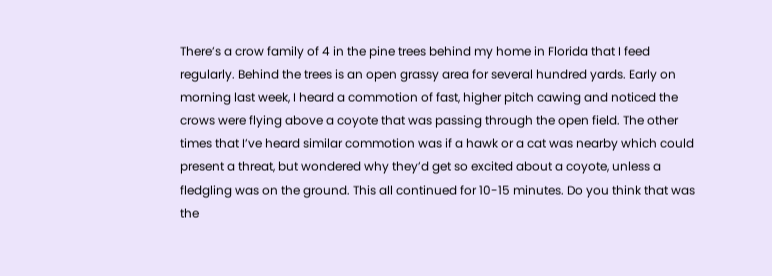There’s a crow family of 4 in the pine trees behind my home in Florida that I feed regularly. Behind the trees is an open grassy area for several hundred yards. Early on morning last week, I heard a commotion of fast, higher pitch cawing and noticed the crows were flying above a coyote that was passing through the open field. The other times that I’ve heard similar commotion was if a hawk or a cat was nearby which could present a threat, but wondered why they’d get so excited about a coyote, unless a fledgling was on the ground. This all continued for 10-15 minutes. Do you think that was the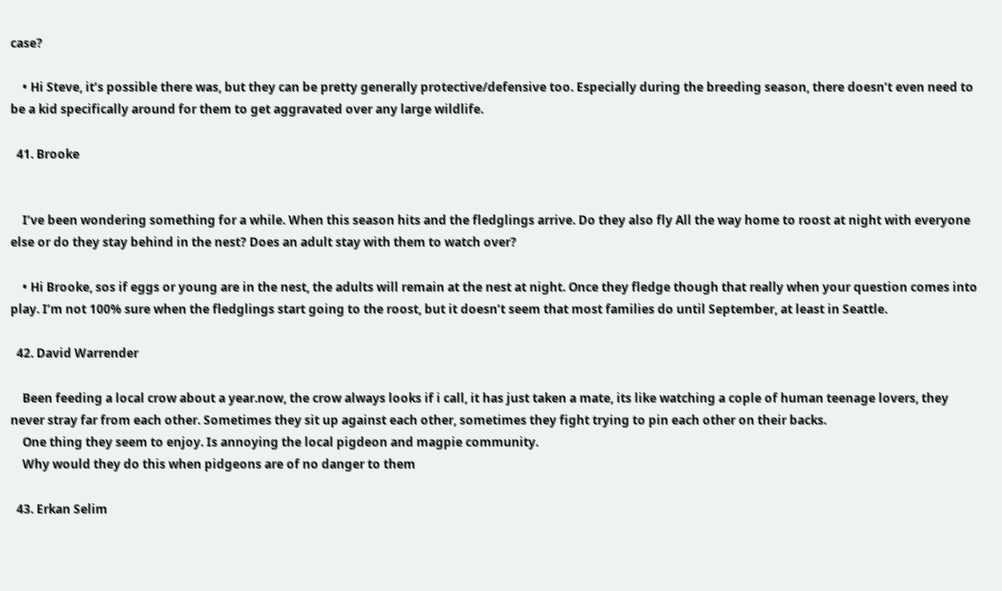case?

    • Hi Steve, it’s possible there was, but they can be pretty generally protective/defensive too. Especially during the breeding season, there doesn’t even need to be a kid specifically around for them to get aggravated over any large wildlife.

  41. Brooke


    I’ve been wondering something for a while. When this season hits and the fledglings arrive. Do they also fly All the way home to roost at night with everyone else or do they stay behind in the nest? Does an adult stay with them to watch over?

    • Hi Brooke, sos if eggs or young are in the nest, the adults will remain at the nest at night. Once they fledge though that really when your question comes into play. I’m not 100% sure when the fledglings start going to the roost, but it doesn’t seem that most families do until September, at least in Seattle.

  42. David Warrender

    Been feeding a local crow about a year.now, the crow always looks if i call, it has just taken a mate, its like watching a cople of human teenage lovers, they never stray far from each other. Sometimes they sit up against each other, sometimes they fight trying to pin each other on their backs.
    One thing they seem to enjoy. Is annoying the local pigdeon and magpie community.
    Why would they do this when pidgeons are of no danger to them

  43. Erkan Selim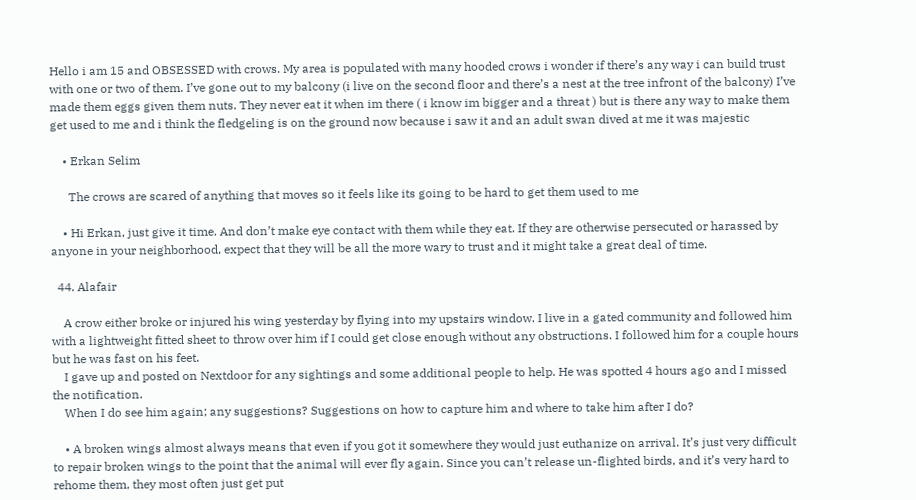Hello i am 15 and OBSESSED with crows. My area is populated with many hooded crows i wonder if there’s any way i can build trust with one or two of them. I’ve gone out to my balcony (i live on the second floor and there’s a nest at the tree infront of the balcony) I’ve made them eggs given them nuts. They never eat it when im there ( i know im bigger and a threat ) but is there any way to make them get used to me and i think the fledgeling is on the ground now because i saw it and an adult swan dived at me it was majestic

    • Erkan Selim

      The crows are scared of anything that moves so it feels like its going to be hard to get them used to me

    • Hi Erkan, just give it time. And don’t make eye contact with them while they eat. If they are otherwise persecuted or harassed by anyone in your neighborhood, expect that they will be all the more wary to trust and it might take a great deal of time.

  44. Alafair

    A crow either broke or injured his wing yesterday by flying into my upstairs window. I live in a gated community and followed him with a lightweight fitted sheet to throw over him if I could get close enough without any obstructions. I followed him for a couple hours but he was fast on his feet.
    I gave up and posted on Nextdoor for any sightings and some additional people to help. He was spotted 4 hours ago and I missed the notification.
    When I do see him again; any suggestions? Suggestions on how to capture him and where to take him after I do?

    • A broken wings almost always means that even if you got it somewhere they would just euthanize on arrival. It’s just very difficult to repair broken wings to the point that the animal will ever fly again. Since you can’t release un-flighted birds, and it’s very hard to rehome them, they most often just get put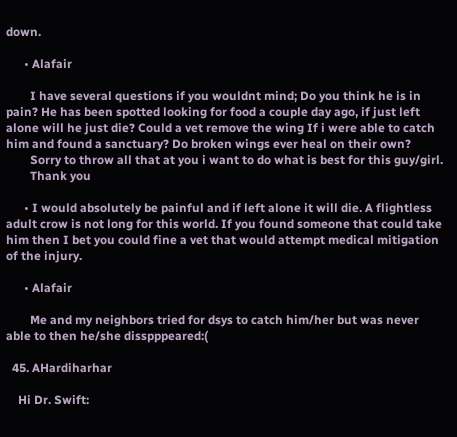down.

      • Alafair

        I have several questions if you wouldnt mind; Do you think he is in pain? He has been spotted looking for food a couple day ago, if just left alone will he just die? Could a vet remove the wing If i were able to catch him and found a sanctuary? Do broken wings ever heal on their own?
        Sorry to throw all that at you i want to do what is best for this guy/girl.
        Thank you

      • I would absolutely be painful and if left alone it will die. A flightless adult crow is not long for this world. If you found someone that could take him then I bet you could fine a vet that would attempt medical mitigation of the injury.

      • Alafair

        Me and my neighbors tried for dsys to catch him/her but was never able to then he/she disspppeared:(

  45. AHardiharhar

    Hi Dr. Swift: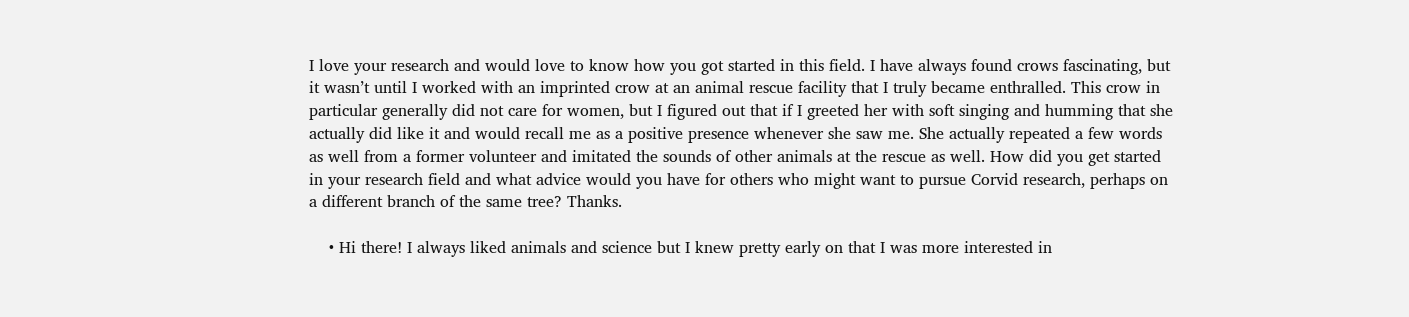I love your research and would love to know how you got started in this field. I have always found crows fascinating, but it wasn’t until I worked with an imprinted crow at an animal rescue facility that I truly became enthralled. This crow in particular generally did not care for women, but I figured out that if I greeted her with soft singing and humming that she actually did like it and would recall me as a positive presence whenever she saw me. She actually repeated a few words as well from a former volunteer and imitated the sounds of other animals at the rescue as well. How did you get started in your research field and what advice would you have for others who might want to pursue Corvid research, perhaps on a different branch of the same tree? Thanks.

    • Hi there! I always liked animals and science but I knew pretty early on that I was more interested in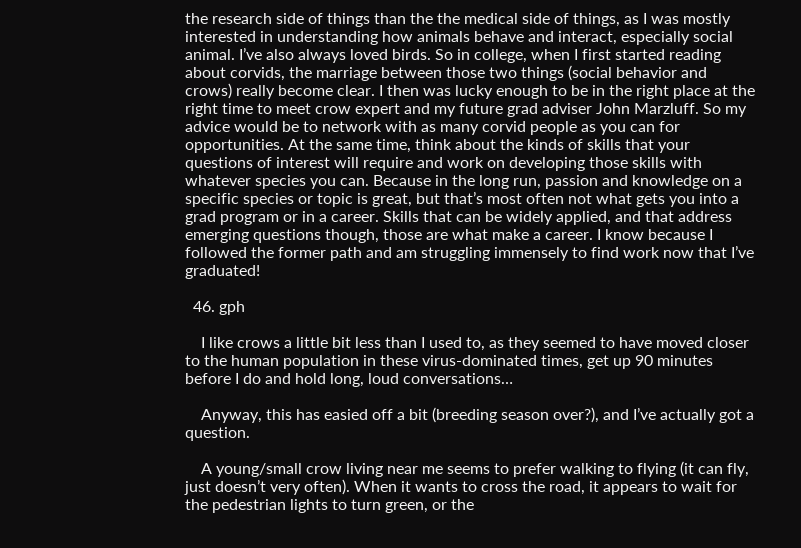the research side of things than the the medical side of things, as I was mostly interested in understanding how animals behave and interact, especially social animal. I’ve also always loved birds. So in college, when I first started reading about corvids, the marriage between those two things (social behavior and crows) really become clear. I then was lucky enough to be in the right place at the right time to meet crow expert and my future grad adviser John Marzluff. So my advice would be to network with as many corvid people as you can for opportunities. At the same time, think about the kinds of skills that your questions of interest will require and work on developing those skills with whatever species you can. Because in the long run, passion and knowledge on a specific species or topic is great, but that’s most often not what gets you into a grad program or in a career. Skills that can be widely applied, and that address emerging questions though, those are what make a career. I know because I followed the former path and am struggling immensely to find work now that I’ve graduated!

  46. gph

    I like crows a little bit less than I used to, as they seemed to have moved closer to the human population in these virus-dominated times, get up 90 minutes before I do and hold long, loud conversations…

    Anyway, this has easied off a bit (breeding season over?), and I’ve actually got a question.

    A young/small crow living near me seems to prefer walking to flying (it can fly, just doesn’t very often). When it wants to cross the road, it appears to wait for the pedestrian lights to turn green, or the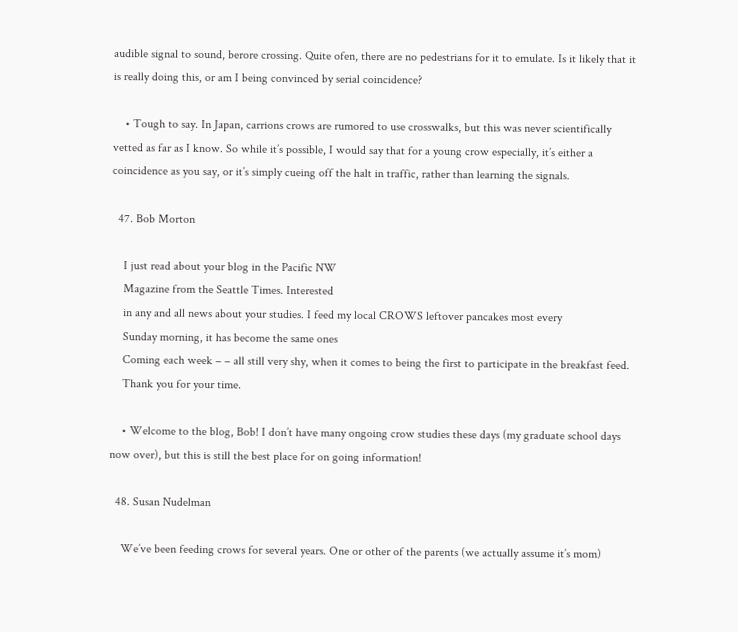audible signal to sound, berore crossing. Quite ofen, there are no pedestrians for it to emulate. Is it likely that it is really doing this, or am I being convinced by serial coincidence?

    • Tough to say. In Japan, carrions crows are rumored to use crosswalks, but this was never scientifically vetted as far as I know. So while it’s possible, I would say that for a young crow especially, it’s either a coincidence as you say, or it’s simply cueing off the halt in traffic, rather than learning the signals.

  47. Bob Morton

    I just read about your blog in the Pacific NW
    Magazine from the Seattle Times. Interested
    in any and all news about your studies. I feed my local CROWS leftover pancakes most every
    Sunday morning, it has become the same ones
    Coming each week – – all still very shy, when it comes to being the first to participate in the breakfast feed.
    Thank you for your time.

    • Welcome to the blog, Bob! I don’t have many ongoing crow studies these days (my graduate school days now over), but this is still the best place for on going information!

  48. Susan Nudelman

    We’ve been feeding crows for several years. One or other of the parents (we actually assume it’s mom)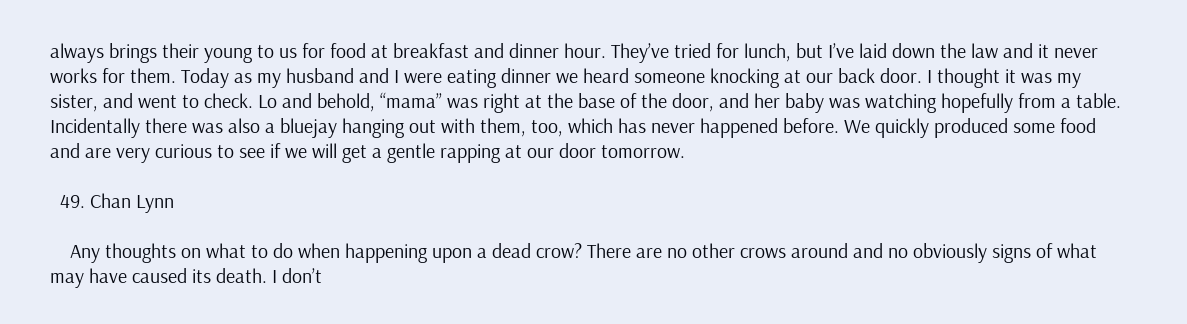always brings their young to us for food at breakfast and dinner hour. They’ve tried for lunch, but I’ve laid down the law and it never works for them. Today as my husband and I were eating dinner we heard someone knocking at our back door. I thought it was my sister, and went to check. Lo and behold, “mama” was right at the base of the door, and her baby was watching hopefully from a table. Incidentally there was also a bluejay hanging out with them, too, which has never happened before. We quickly produced some food and are very curious to see if we will get a gentle rapping at our door tomorrow.

  49. Chan Lynn

    Any thoughts on what to do when happening upon a dead crow? There are no other crows around and no obviously signs of what may have caused its death. I don’t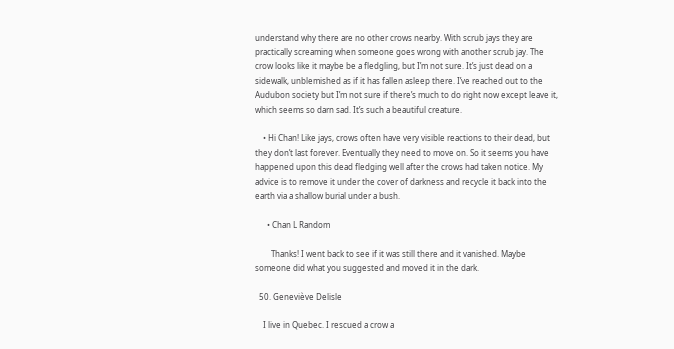understand why there are no other crows nearby. With scrub jays they are practically screaming when someone goes wrong with another scrub jay. The crow looks like it maybe be a fledgling, but I’m not sure. It’s just dead on a sidewalk, unblemished as if it has fallen asleep there. I’ve reached out to the Audubon society but I’m not sure if there’s much to do right now except leave it, which seems so darn sad. It’s such a beautiful creature.

    • Hi Chan! Like jays, crows often have very visible reactions to their dead, but they don’t last forever. Eventually they need to move on. So it seems you have happened upon this dead fledging well after the crows had taken notice. My advice is to remove it under the cover of darkness and recycle it back into the earth via a shallow burial under a bush.

      • Chan L Random

        Thanks! I went back to see if it was still there and it vanished. Maybe someone did what you suggested and moved it in the dark.

  50. Geneviève Delisle

    I live in Quebec. I rescued a crow a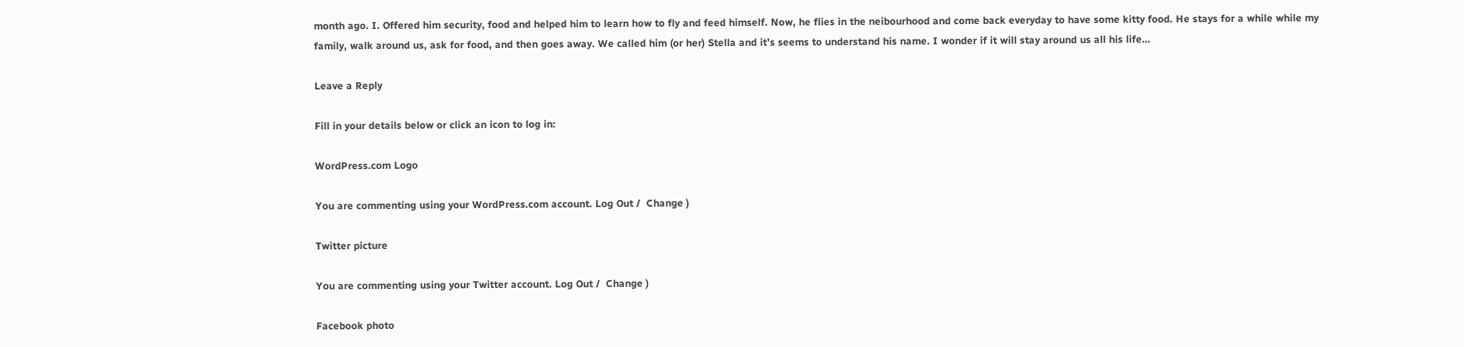month ago. I. Offered him security, food and helped him to learn how to fly and feed himself. Now, he flies in the neibourhood and come back everyday to have some kitty food. He stays for a while while my family, walk around us, ask for food, and then goes away. We called him (or her) Stella and it’s seems to understand his name. I wonder if it will stay around us all his life…

Leave a Reply

Fill in your details below or click an icon to log in:

WordPress.com Logo

You are commenting using your WordPress.com account. Log Out /  Change )

Twitter picture

You are commenting using your Twitter account. Log Out /  Change )

Facebook photo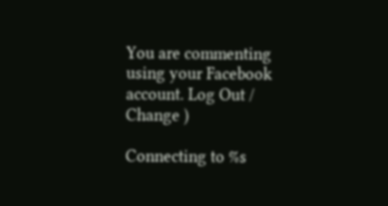You are commenting using your Facebook account. Log Out /  Change )

Connecting to %s